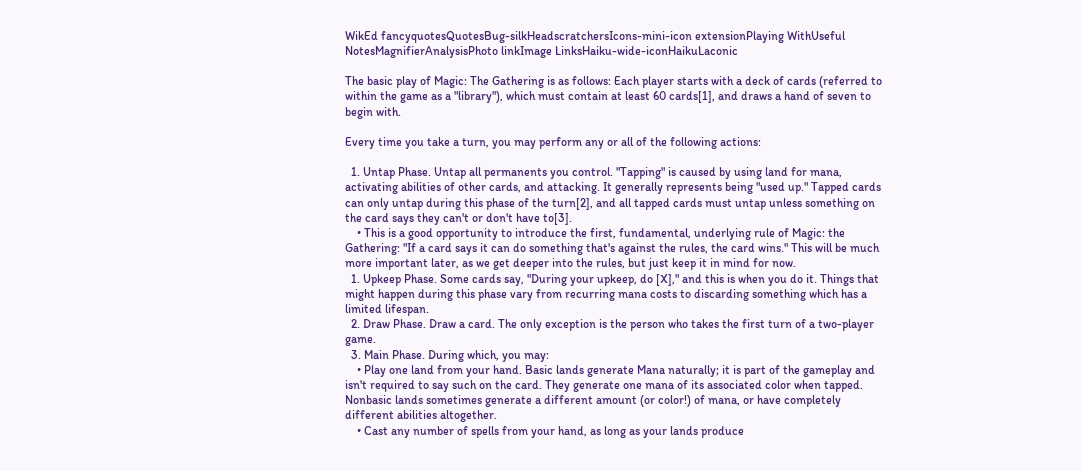WikEd fancyquotesQuotesBug-silkHeadscratchersIcons-mini-icon extensionPlaying WithUseful NotesMagnifierAnalysisPhoto linkImage LinksHaiku-wide-iconHaikuLaconic

The basic play of Magic: The Gathering is as follows: Each player starts with a deck of cards (referred to within the game as a "library"), which must contain at least 60 cards[1], and draws a hand of seven to begin with.

Every time you take a turn, you may perform any or all of the following actions:

  1. Untap Phase. Untap all permanents you control. "Tapping" is caused by using land for mana, activating abilities of other cards, and attacking. It generally represents being "used up." Tapped cards can only untap during this phase of the turn[2], and all tapped cards must untap unless something on the card says they can't or don't have to[3].
    • This is a good opportunity to introduce the first, fundamental, underlying rule of Magic: the Gathering: "If a card says it can do something that's against the rules, the card wins." This will be much more important later, as we get deeper into the rules, but just keep it in mind for now.
  1. Upkeep Phase. Some cards say, "During your upkeep, do [X]," and this is when you do it. Things that might happen during this phase vary from recurring mana costs to discarding something which has a limited lifespan.
  2. Draw Phase. Draw a card. The only exception is the person who takes the first turn of a two-player game.
  3. Main Phase. During which, you may:
    • Play one land from your hand. Basic lands generate Mana naturally; it is part of the gameplay and isn't required to say such on the card. They generate one mana of its associated color when tapped. Nonbasic lands sometimes generate a different amount (or color!) of mana, or have completely different abilities altogether.
    • Cast any number of spells from your hand, as long as your lands produce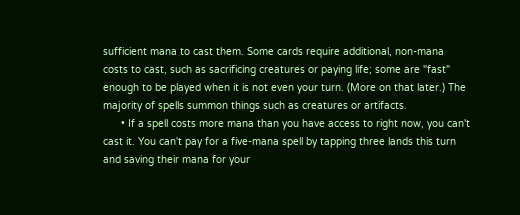sufficient mana to cast them. Some cards require additional, non-mana costs to cast, such as sacrificing creatures or paying life; some are "fast" enough to be played when it is not even your turn. (More on that later.) The majority of spells summon things such as creatures or artifacts.
      • If a spell costs more mana than you have access to right now, you can't cast it. You can't pay for a five-mana spell by tapping three lands this turn and saving their mana for your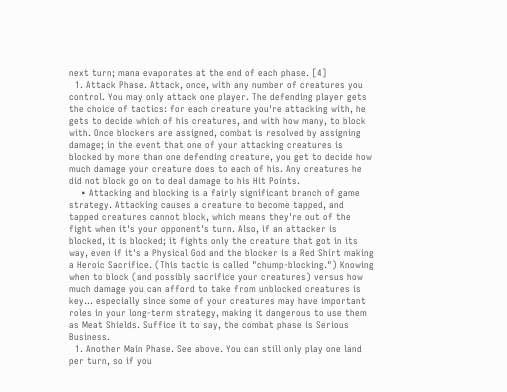next turn; mana evaporates at the end of each phase. [4]
  1. Attack Phase. Attack, once, with any number of creatures you control. You may only attack one player. The defending player gets the choice of tactics: for each creature you're attacking with, he gets to decide which of his creatures, and with how many, to block with. Once blockers are assigned, combat is resolved by assigning damage; in the event that one of your attacking creatures is blocked by more than one defending creature, you get to decide how much damage your creature does to each of his. Any creatures he did not block go on to deal damage to his Hit Points.
    • Attacking and blocking is a fairly significant branch of game strategy. Attacking causes a creature to become tapped, and tapped creatures cannot block, which means they're out of the fight when it's your opponent's turn. Also, if an attacker is blocked, it is blocked; it fights only the creature that got in its way, even if it's a Physical God and the blocker is a Red Shirt making a Heroic Sacrifice. (This tactic is called "chump-blocking.") Knowing when to block (and possibly sacrifice your creatures) versus how much damage you can afford to take from unblocked creatures is key... especially since some of your creatures may have important roles in your long-term strategy, making it dangerous to use them as Meat Shields. Suffice it to say, the combat phase is Serious Business.
  1. Another Main Phase. See above. You can still only play one land per turn, so if you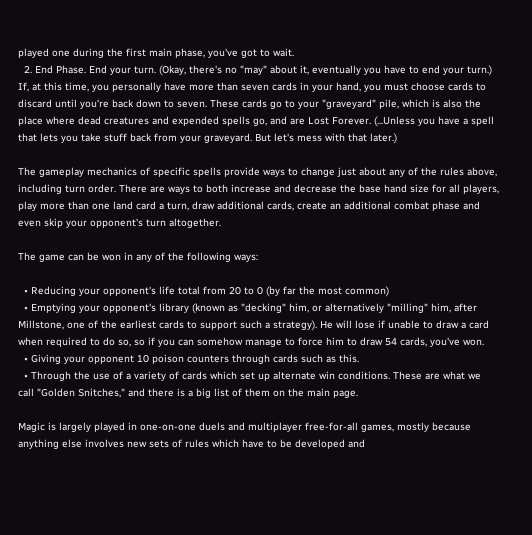played one during the first main phase, you've got to wait.
  2. End Phase. End your turn. (Okay, there's no "may" about it, eventually you have to end your turn.) If, at this time, you personally have more than seven cards in your hand, you must choose cards to discard until you're back down to seven. These cards go to your "graveyard" pile, which is also the place where dead creatures and expended spells go, and are Lost Forever. (...Unless you have a spell that lets you take stuff back from your graveyard. But let's mess with that later.)

The gameplay mechanics of specific spells provide ways to change just about any of the rules above, including turn order. There are ways to both increase and decrease the base hand size for all players, play more than one land card a turn, draw additional cards, create an additional combat phase and even skip your opponent's turn altogether.

The game can be won in any of the following ways:

  • Reducing your opponent's life total from 20 to 0 (by far the most common)
  • Emptying your opponent's library (known as "decking" him, or alternatively "milling" him, after Millstone, one of the earliest cards to support such a strategy). He will lose if unable to draw a card when required to do so, so if you can somehow manage to force him to draw 54 cards, you've won.
  • Giving your opponent 10 poison counters through cards such as this.
  • Through the use of a variety of cards which set up alternate win conditions. These are what we call "Golden Snitches," and there is a big list of them on the main page.

Magic is largely played in one-on-one duels and multiplayer free-for-all games, mostly because anything else involves new sets of rules which have to be developed and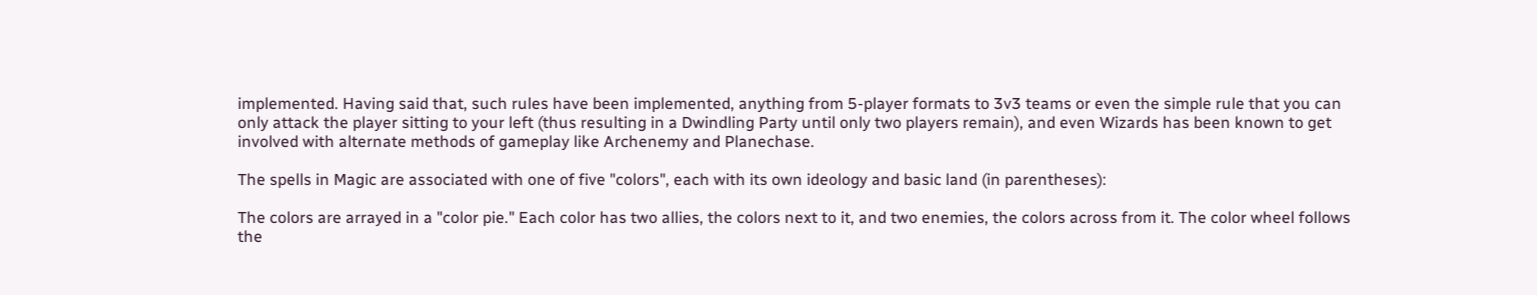implemented. Having said that, such rules have been implemented, anything from 5-player formats to 3v3 teams or even the simple rule that you can only attack the player sitting to your left (thus resulting in a Dwindling Party until only two players remain), and even Wizards has been known to get involved with alternate methods of gameplay like Archenemy and Planechase.

The spells in Magic are associated with one of five "colors", each with its own ideology and basic land (in parentheses):

The colors are arrayed in a "color pie." Each color has two allies, the colors next to it, and two enemies, the colors across from it. The color wheel follows the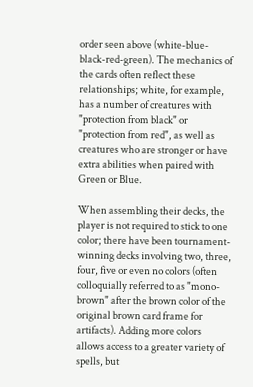order seen above (white-blue-black-red-green). The mechanics of the cards often reflect these relationships; white, for example, has a number of creatures with "protection from black" or "protection from red", as well as creatures who are stronger or have extra abilities when paired with Green or Blue.

When assembling their decks, the player is not required to stick to one color; there have been tournament-winning decks involving two, three, four, five or even no colors (often colloquially referred to as "mono-brown" after the brown color of the original brown card frame for artifacts). Adding more colors allows access to a greater variety of spells, but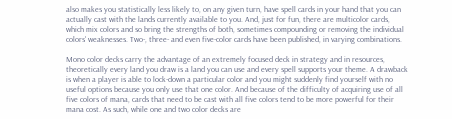also makes you statistically less likely to, on any given turn, have spell cards in your hand that you can actually cast with the lands currently available to you. And, just for fun, there are multicolor cards, which mix colors and so bring the strengths of both, sometimes compounding or removing the individual colors' weaknesses. Two-, three- and even five-color cards have been published, in varying combinations.

Mono color decks carry the advantage of an extremely focused deck in strategy and in resources, theoretically every land you draw is a land you can use and every spell supports your theme. A drawback is when a player is able to lock-down a particular color and you might suddenly find yourself with no useful options because you only use that one color. And because of the difficulty of acquiring use of all five colors of mana, cards that need to be cast with all five colors tend to be more powerful for their mana cost. As such, while one and two color decks are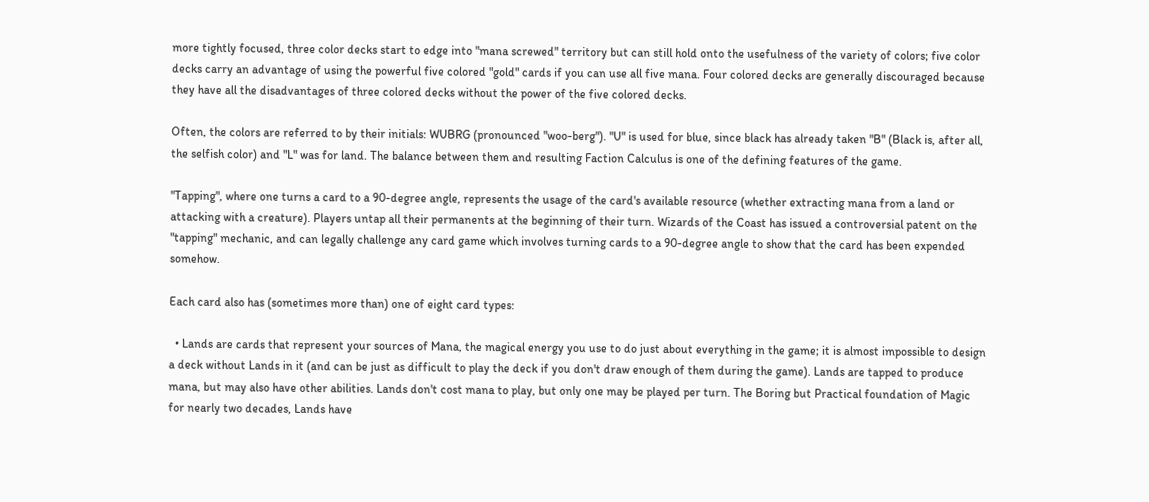more tightly focused, three color decks start to edge into "mana screwed" territory but can still hold onto the usefulness of the variety of colors; five color decks carry an advantage of using the powerful five colored "gold" cards if you can use all five mana. Four colored decks are generally discouraged because they have all the disadvantages of three colored decks without the power of the five colored decks.

Often, the colors are referred to by their initials: WUBRG (pronounced "woo-berg"). "U" is used for blue, since black has already taken "B" (Black is, after all, the selfish color) and "L" was for land. The balance between them and resulting Faction Calculus is one of the defining features of the game.

"Tapping", where one turns a card to a 90-degree angle, represents the usage of the card's available resource (whether extracting mana from a land or attacking with a creature). Players untap all their permanents at the beginning of their turn. Wizards of the Coast has issued a controversial patent on the "tapping" mechanic, and can legally challenge any card game which involves turning cards to a 90-degree angle to show that the card has been expended somehow.

Each card also has (sometimes more than) one of eight card types:

  • Lands are cards that represent your sources of Mana, the magical energy you use to do just about everything in the game; it is almost impossible to design a deck without Lands in it (and can be just as difficult to play the deck if you don't draw enough of them during the game). Lands are tapped to produce mana, but may also have other abilities. Lands don't cost mana to play, but only one may be played per turn. The Boring but Practical foundation of Magic for nearly two decades, Lands have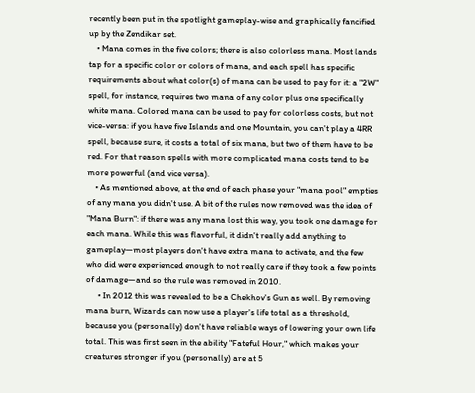recently been put in the spotlight gameplay-wise and graphically fancified up by the Zendikar set.
    • Mana comes in the five colors; there is also colorless mana. Most lands tap for a specific color or colors of mana, and each spell has specific requirements about what color(s) of mana can be used to pay for it: a "2W" spell, for instance, requires two mana of any color plus one specifically white mana. Colored mana can be used to pay for colorless costs, but not vice-versa: if you have five Islands and one Mountain, you can't play a 4RR spell, because sure, it costs a total of six mana, but two of them have to be red. For that reason spells with more complicated mana costs tend to be more powerful (and vice versa).
    • As mentioned above, at the end of each phase your "mana pool" empties of any mana you didn't use. A bit of the rules now removed was the idea of "Mana Burn": if there was any mana lost this way, you took one damage for each mana. While this was flavorful, it didn't really add anything to gameplay—most players don't have extra mana to activate, and the few who did were experienced enough to not really care if they took a few points of damage—and so the rule was removed in 2010.
      • In 2012 this was revealed to be a Chekhov's Gun as well. By removing mana burn, Wizards can now use a player's life total as a threshold, because you (personally) don't have reliable ways of lowering your own life total. This was first seen in the ability "Fateful Hour," which makes your creatures stronger if you (personally) are at 5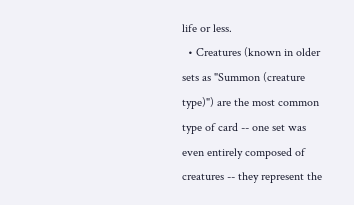life or less.
  • Creatures (known in older sets as "Summon (creature type)") are the most common type of card -- one set was even entirely composed of creatures -- they represent the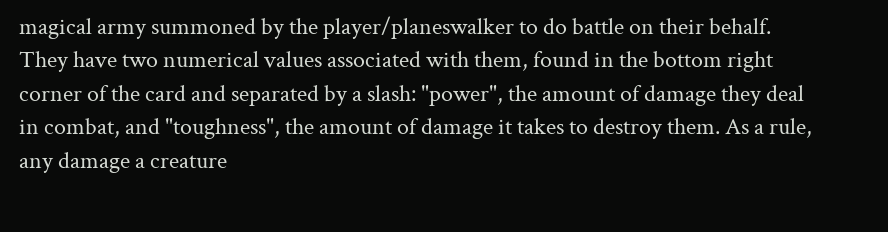magical army summoned by the player/planeswalker to do battle on their behalf. They have two numerical values associated with them, found in the bottom right corner of the card and separated by a slash: "power", the amount of damage they deal in combat, and "toughness", the amount of damage it takes to destroy them. As a rule, any damage a creature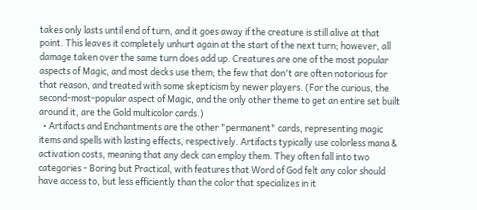takes only lasts until end of turn, and it goes away if the creature is still alive at that point. This leaves it completely unhurt again at the start of the next turn; however, all damage taken over the same turn does add up. Creatures are one of the most popular aspects of Magic, and most decks use them; the few that don't are often notorious for that reason, and treated with some skepticism by newer players. (For the curious, the second-most-popular aspect of Magic, and the only other theme to get an entire set built around it, are the Gold multicolor cards.)
  • Artifacts and Enchantments are the other "permanent" cards, representing magic items and spells with lasting effects, respectively. Artifacts typically use colorless mana & activation costs, meaning that any deck can employ them. They often fall into two categories - Boring but Practical, with features that Word of God felt any color should have access to, but less efficiently than the color that specializes in it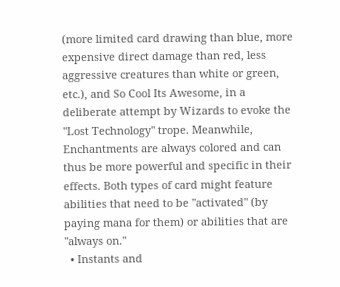(more limited card drawing than blue, more expensive direct damage than red, less aggressive creatures than white or green, etc.), and So Cool Its Awesome, in a deliberate attempt by Wizards to evoke the "Lost Technology" trope. Meanwhile, Enchantments are always colored and can thus be more powerful and specific in their effects. Both types of card might feature abilities that need to be "activated" (by paying mana for them) or abilities that are "always on."
  • Instants and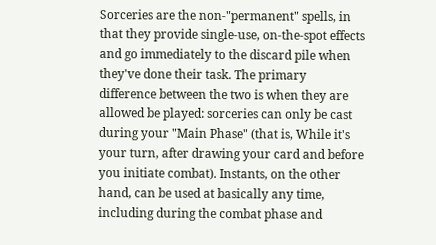Sorceries are the non-"permanent" spells, in that they provide single-use, on-the-spot effects and go immediately to the discard pile when they've done their task. The primary difference between the two is when they are allowed be played: sorceries can only be cast during your "Main Phase" (that is, While it's your turn, after drawing your card and before you initiate combat). Instants, on the other hand, can be used at basically any time, including during the combat phase and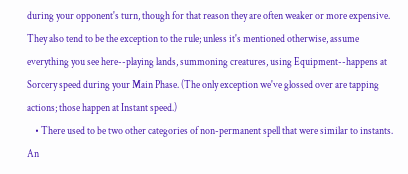during your opponent's turn, though for that reason they are often weaker or more expensive. They also tend to be the exception to the rule; unless it's mentioned otherwise, assume everything you see here--playing lands, summoning creatures, using Equipment--happens at Sorcery speed during your Main Phase. (The only exception we've glossed over are tapping actions; those happen at Instant speed.)
    • There used to be two other categories of non-permanent spell that were similar to instants. An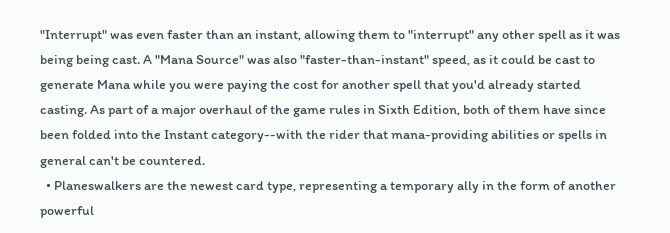"Interrupt" was even faster than an instant, allowing them to "interrupt" any other spell as it was being being cast. A "Mana Source" was also "faster-than-instant" speed, as it could be cast to generate Mana while you were paying the cost for another spell that you'd already started casting. As part of a major overhaul of the game rules in Sixth Edition, both of them have since been folded into the Instant category--with the rider that mana-providing abilities or spells in general can't be countered.
  • Planeswalkers are the newest card type, representing a temporary ally in the form of another powerful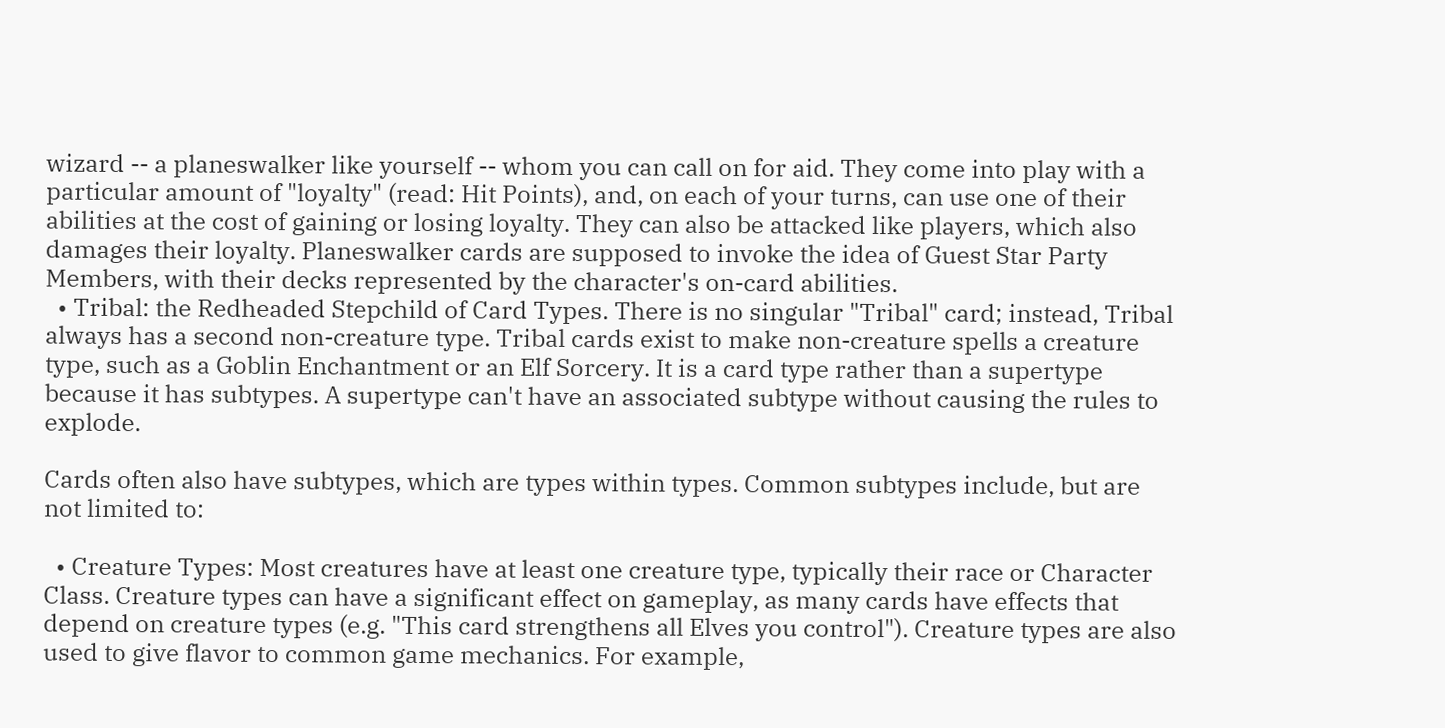wizard -- a planeswalker like yourself -- whom you can call on for aid. They come into play with a particular amount of "loyalty" (read: Hit Points), and, on each of your turns, can use one of their abilities at the cost of gaining or losing loyalty. They can also be attacked like players, which also damages their loyalty. Planeswalker cards are supposed to invoke the idea of Guest Star Party Members, with their decks represented by the character's on-card abilities.
  • Tribal: the Redheaded Stepchild of Card Types. There is no singular "Tribal" card; instead, Tribal always has a second non-creature type. Tribal cards exist to make non-creature spells a creature type, such as a Goblin Enchantment or an Elf Sorcery. It is a card type rather than a supertype because it has subtypes. A supertype can't have an associated subtype without causing the rules to explode.

Cards often also have subtypes, which are types within types. Common subtypes include, but are not limited to:

  • Creature Types: Most creatures have at least one creature type, typically their race or Character Class. Creature types can have a significant effect on gameplay, as many cards have effects that depend on creature types (e.g. "This card strengthens all Elves you control"). Creature types are also used to give flavor to common game mechanics. For example,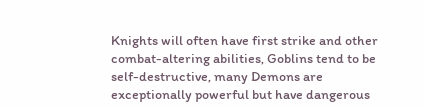Knights will often have first strike and other combat-altering abilities, Goblins tend to be self-destructive, many Demons are exceptionally powerful but have dangerous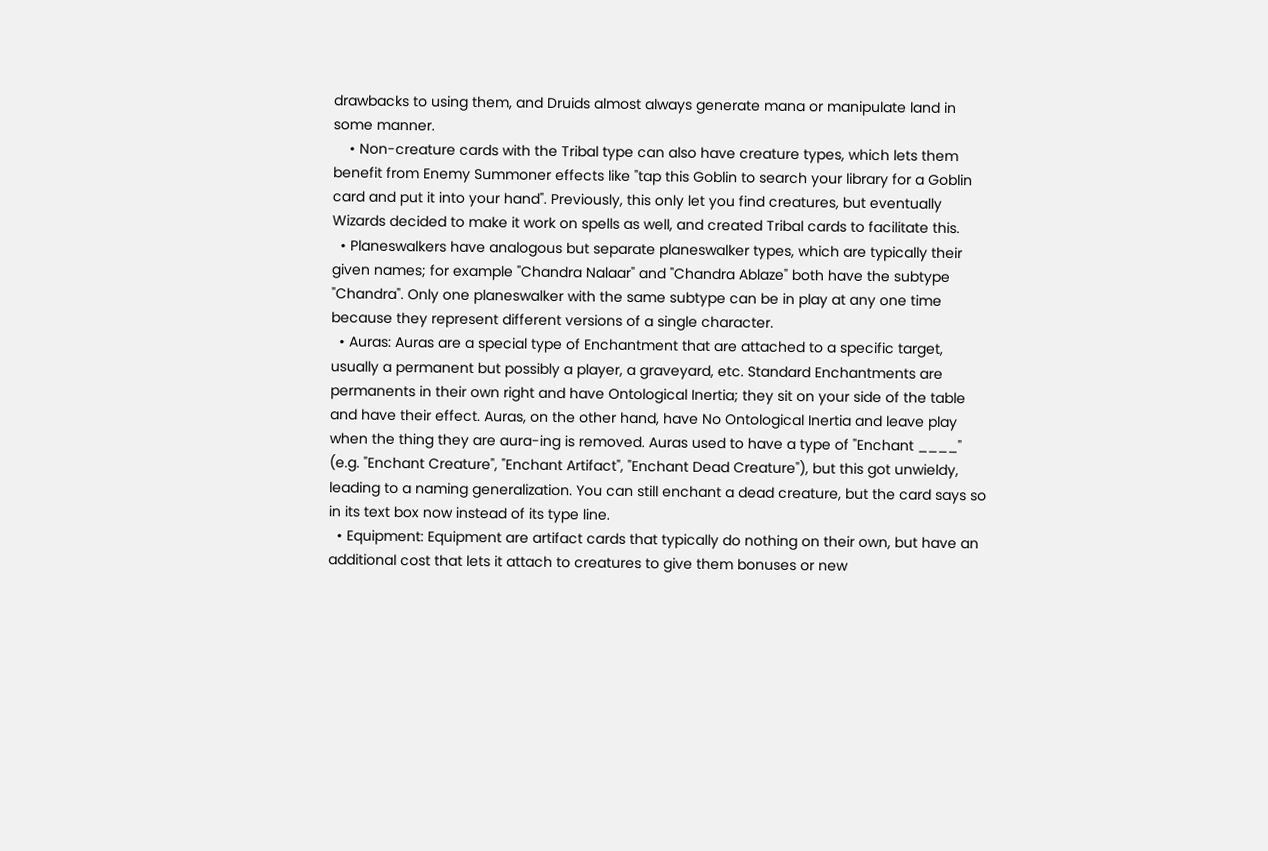drawbacks to using them, and Druids almost always generate mana or manipulate land in some manner.
    • Non-creature cards with the Tribal type can also have creature types, which lets them benefit from Enemy Summoner effects like "tap this Goblin to search your library for a Goblin card and put it into your hand". Previously, this only let you find creatures, but eventually Wizards decided to make it work on spells as well, and created Tribal cards to facilitate this.
  • Planeswalkers have analogous but separate planeswalker types, which are typically their given names; for example "Chandra Nalaar" and "Chandra Ablaze" both have the subtype "Chandra". Only one planeswalker with the same subtype can be in play at any one time because they represent different versions of a single character.
  • Auras: Auras are a special type of Enchantment that are attached to a specific target, usually a permanent but possibly a player, a graveyard, etc. Standard Enchantments are permanents in their own right and have Ontological Inertia; they sit on your side of the table and have their effect. Auras, on the other hand, have No Ontological Inertia and leave play when the thing they are aura-ing is removed. Auras used to have a type of "Enchant ____" (e.g. "Enchant Creature", "Enchant Artifact", "Enchant Dead Creature"), but this got unwieldy, leading to a naming generalization. You can still enchant a dead creature, but the card says so in its text box now instead of its type line.
  • Equipment: Equipment are artifact cards that typically do nothing on their own, but have an additional cost that lets it attach to creatures to give them bonuses or new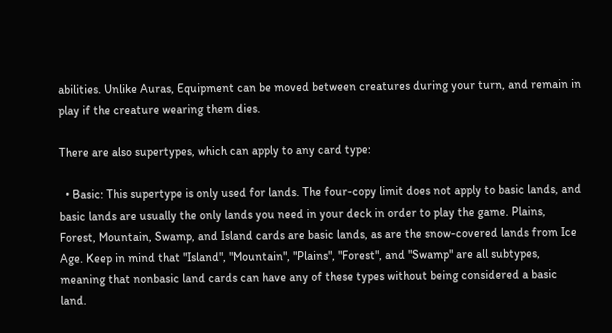abilities. Unlike Auras, Equipment can be moved between creatures during your turn, and remain in play if the creature wearing them dies.

There are also supertypes, which can apply to any card type:

  • Basic: This supertype is only used for lands. The four-copy limit does not apply to basic lands, and basic lands are usually the only lands you need in your deck in order to play the game. Plains, Forest, Mountain, Swamp, and Island cards are basic lands, as are the snow-covered lands from Ice Age. Keep in mind that "Island", "Mountain", "Plains", "Forest", and "Swamp" are all subtypes, meaning that nonbasic land cards can have any of these types without being considered a basic land.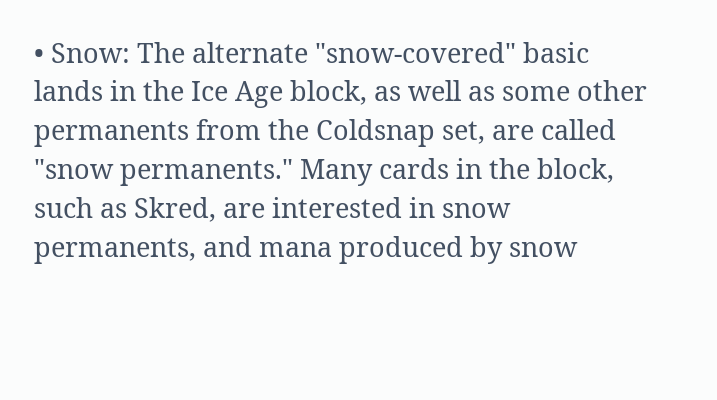• Snow: The alternate "snow-covered" basic lands in the Ice Age block, as well as some other permanents from the Coldsnap set, are called "snow permanents." Many cards in the block, such as Skred, are interested in snow permanents, and mana produced by snow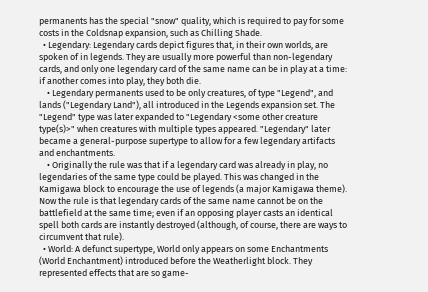permanents has the special "snow" quality, which is required to pay for some costs in the Coldsnap expansion, such as Chilling Shade.
  • Legendary: Legendary cards depict figures that, in their own worlds, are spoken of in legends. They are usually more powerful than non-legendary cards, and only one legendary card of the same name can be in play at a time: if another comes into play, they both die.
    • Legendary permanents used to be only creatures, of type "Legend", and lands ("Legendary Land"), all introduced in the Legends expansion set. The "Legend" type was later expanded to "Legendary <some other creature type(s)>" when creatures with multiple types appeared. "Legendary" later became a general-purpose supertype to allow for a few legendary artifacts and enchantments.
    • Originally the rule was that if a legendary card was already in play, no legendaries of the same type could be played. This was changed in the Kamigawa block to encourage the use of legends (a major Kamigawa theme). Now the rule is that legendary cards of the same name cannot be on the battlefield at the same time; even if an opposing player casts an identical spell both cards are instantly destroyed (although, of course, there are ways to circumvent that rule).
  • World: A defunct supertype, World only appears on some Enchantments (World Enchantment) introduced before the Weatherlight block. They represented effects that are so game-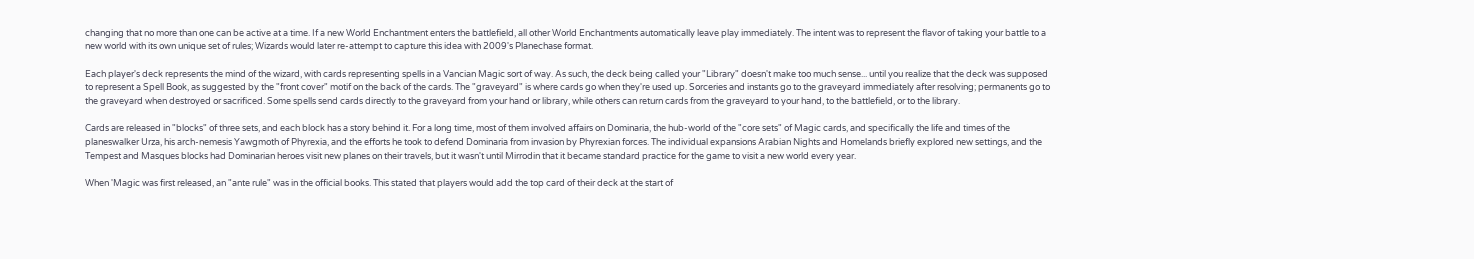changing that no more than one can be active at a time. If a new World Enchantment enters the battlefield, all other World Enchantments automatically leave play immediately. The intent was to represent the flavor of taking your battle to a new world with its own unique set of rules; Wizards would later re-attempt to capture this idea with 2009's Planechase format.

Each player's deck represents the mind of the wizard, with cards representing spells in a Vancian Magic sort of way. As such, the deck being called your "Library" doesn't make too much sense... until you realize that the deck was supposed to represent a Spell Book, as suggested by the "front cover" motif on the back of the cards. The "graveyard" is where cards go when they're used up. Sorceries and instants go to the graveyard immediately after resolving; permanents go to the graveyard when destroyed or sacrificed. Some spells send cards directly to the graveyard from your hand or library, while others can return cards from the graveyard to your hand, to the battlefield, or to the library.

Cards are released in "blocks" of three sets, and each block has a story behind it. For a long time, most of them involved affairs on Dominaria, the hub-world of the "core sets" of Magic cards, and specifically the life and times of the planeswalker Urza, his arch-nemesis Yawgmoth of Phyrexia, and the efforts he took to defend Dominaria from invasion by Phyrexian forces. The individual expansions Arabian Nights and Homelands briefly explored new settings, and the Tempest and Masques blocks had Dominarian heroes visit new planes on their travels, but it wasn't until Mirrodin that it became standard practice for the game to visit a new world every year.

When 'Magic was first released, an "ante rule" was in the official books. This stated that players would add the top card of their deck at the start of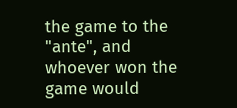the game to the "ante", and whoever won the game would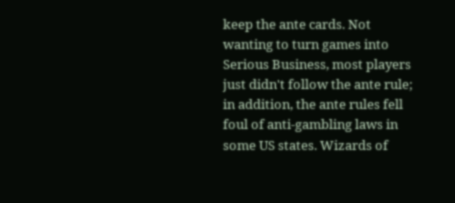keep the ante cards. Not wanting to turn games into Serious Business, most players just didn't follow the ante rule; in addition, the ante rules fell foul of anti-gambling laws in some US states. Wizards of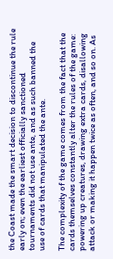the Coast made the smart decision to discontinue the rule early on; even the earliest officially sanctioned tournaments did not use ante, and as such banned the use of cards that manipulated the ante.

The complexity of the game comes from the fact that the cards themselves constantly alter the rules of the game: powering up creatures, drawing extra cards, disallowing attack or making it happen twice as often, and so on. As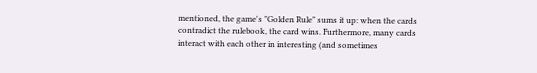mentioned, the game's "Golden Rule" sums it up: when the cards contradict the rulebook, the card wins. Furthermore, many cards interact with each other in interesting (and sometimes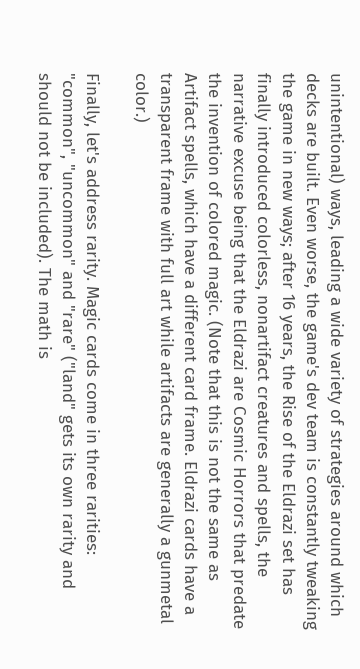unintentional) ways, leading a wide variety of strategies around which decks are built. Even worse, the game's dev team is constantly tweaking the game in new ways; after 16 years, the Rise of the Eldrazi set has finally introduced colorless, nonartifact creatures and spells, the narrative excuse being that the Eldrazi are Cosmic Horrors that predate the invention of colored magic. (Note that this is not the same as Artifact spells, which have a different card frame. Eldrazi cards have a transparent frame with full art while artifacts are generally a gunmetal color.)

Finally, let's address rarity. Magic cards come in three rarities: "common", "uncommon" and "rare" ("land" gets its own rarity and should not be included). The math is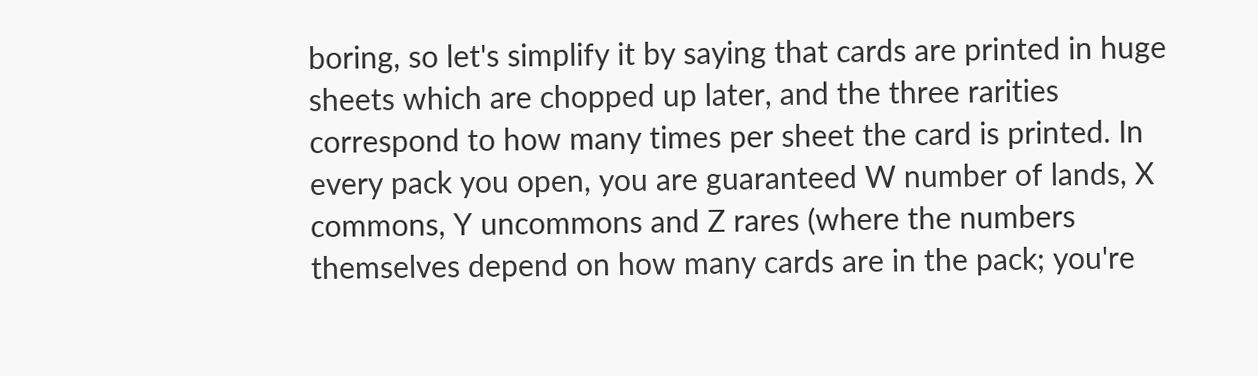boring, so let's simplify it by saying that cards are printed in huge sheets which are chopped up later, and the three rarities correspond to how many times per sheet the card is printed. In every pack you open, you are guaranteed W number of lands, X commons, Y uncommons and Z rares (where the numbers themselves depend on how many cards are in the pack; you're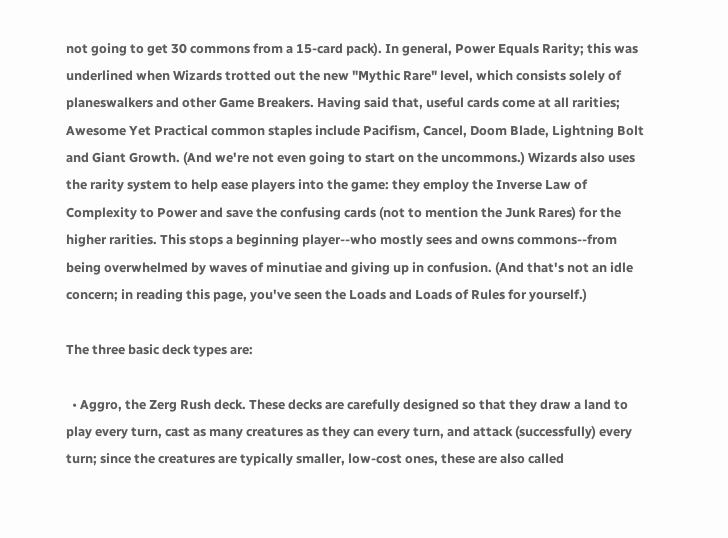not going to get 30 commons from a 15-card pack). In general, Power Equals Rarity; this was underlined when Wizards trotted out the new "Mythic Rare" level, which consists solely of planeswalkers and other Game Breakers. Having said that, useful cards come at all rarities; Awesome Yet Practical common staples include Pacifism, Cancel, Doom Blade, Lightning Bolt and Giant Growth. (And we're not even going to start on the uncommons.) Wizards also uses the rarity system to help ease players into the game: they employ the Inverse Law of Complexity to Power and save the confusing cards (not to mention the Junk Rares) for the higher rarities. This stops a beginning player--who mostly sees and owns commons--from being overwhelmed by waves of minutiae and giving up in confusion. (And that's not an idle concern; in reading this page, you've seen the Loads and Loads of Rules for yourself.)

The three basic deck types are:

  • Aggro, the Zerg Rush deck. These decks are carefully designed so that they draw a land to play every turn, cast as many creatures as they can every turn, and attack (successfully) every turn; since the creatures are typically smaller, low-cost ones, these are also called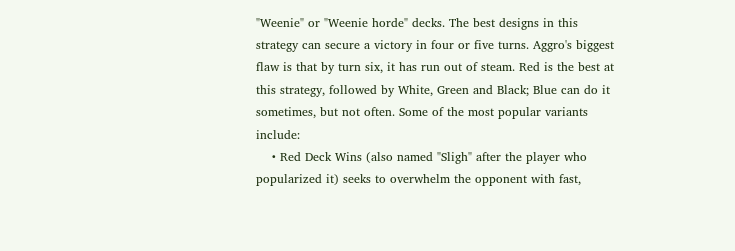"Weenie" or "Weenie horde" decks. The best designs in this strategy can secure a victory in four or five turns. Aggro's biggest flaw is that by turn six, it has run out of steam. Red is the best at this strategy, followed by White, Green and Black; Blue can do it sometimes, but not often. Some of the most popular variants include:
    • Red Deck Wins (also named "Sligh" after the player who popularized it) seeks to overwhelm the opponent with fast,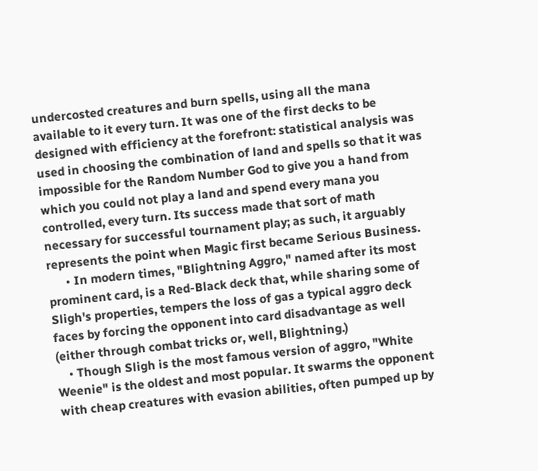undercosted creatures and burn spells, using all the mana available to it every turn. It was one of the first decks to be designed with efficiency at the forefront: statistical analysis was used in choosing the combination of land and spells so that it was impossible for the Random Number God to give you a hand from which you could not play a land and spend every mana you controlled, every turn. Its success made that sort of math necessary for successful tournament play; as such, it arguably represents the point when Magic first became Serious Business.
      • In modern times, "Blightning Aggro," named after its most prominent card, is a Red-Black deck that, while sharing some of Sligh's properties, tempers the loss of gas a typical aggro deck faces by forcing the opponent into card disadvantage as well (either through combat tricks or, well, Blightning.)
    • Though Sligh is the most famous version of aggro, "White Weenie" is the oldest and most popular. It swarms the opponent with cheap creatures with evasion abilities, often pumped up by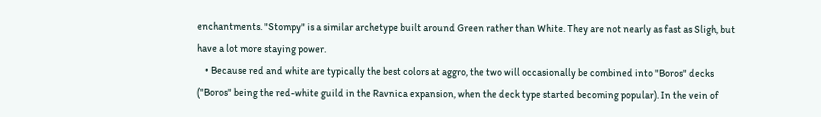enchantments. "Stompy" is a similar archetype built around Green rather than White. They are not nearly as fast as Sligh, but have a lot more staying power.
    • Because red and white are typically the best colors at aggro, the two will occasionally be combined into "Boros" decks ("Boros" being the red-white guild in the Ravnica expansion, when the deck type started becoming popular). In the vein of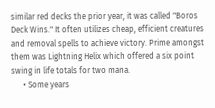similar red decks the prior year, it was called "Boros Deck Wins." It often utilizes cheap, efficient creatures and removal spells to achieve victory. Prime amongst them was Lightning Helix which offered a six point swing in life totals for two mana.
      • Some years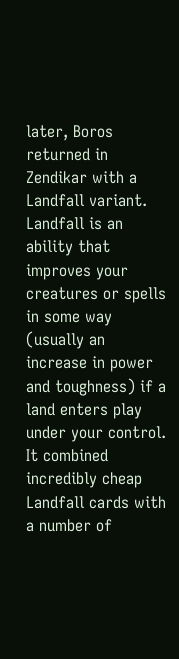later, Boros returned in Zendikar with a Landfall variant. Landfall is an ability that improves your creatures or spells in some way (usually an increase in power and toughness) if a land enters play under your control. It combined incredibly cheap Landfall cards with a number of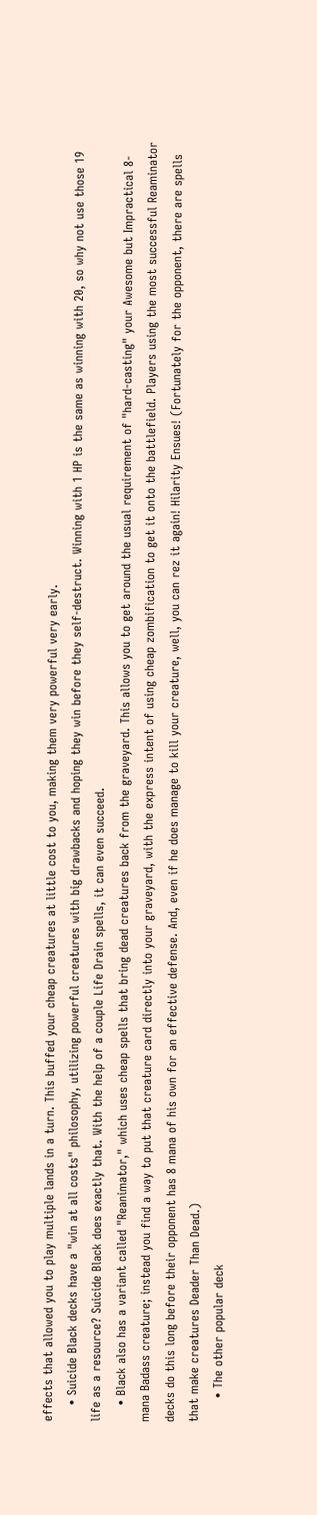effects that allowed you to play multiple lands in a turn. This buffed your cheap creatures at little cost to you, making them very powerful very early.
    • Suicide Black decks have a "win at all costs" philosophy, utilizing powerful creatures with big drawbacks and hoping they win before they self-destruct. Winning with 1 HP is the same as winning with 20, so why not use those 19 life as a resource? Suicide Black does exactly that. With the help of a couple Life Drain spells, it can even succeed.
    • Black also has a variant called "Reanimator," which uses cheap spells that bring dead creatures back from the graveyard. This allows you to get around the usual requirement of "hard-casting" your Awesome but Impractical 8-mana Badass creature; instead you find a way to put that creature card directly into your graveyard, with the express intent of using cheap zombification to get it onto the battlefield. Players using the most successful Reaminator decks do this long before their opponent has 8 mana of his own for an effective defense. And, even if he does manage to kill your creature, well, you can rez it again! Hilarity Ensues! (Fortunately for the opponent, there are spells that make creatures Deader Than Dead.)
      • The other popular deck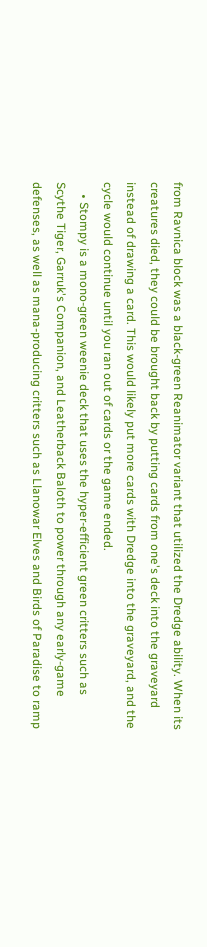from Ravnica block was a black-green Reanimator variant that utilized the Dredge ability. When its creatures died, they could be brought back by putting cards from one's deck into the graveyard instead of drawing a card. This would likely put more cards with Dredge into the graveyard, and the cycle would continue until you ran out of cards or the game ended.
    • Stompy is a mono-green weenie deck that uses the hyper-efficient green critters such as Scythe Tiger, Garruk's Companion, and Leatherback Baloth to power through any early-game defenses, as well as mana-producing critters such as Llanowar Elves and Birds of Paradise to ramp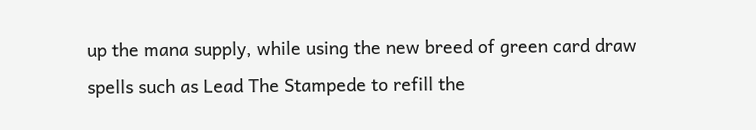up the mana supply, while using the new breed of green card draw spells such as Lead The Stampede to refill the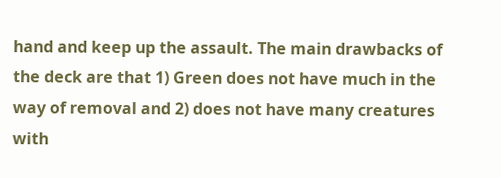hand and keep up the assault. The main drawbacks of the deck are that 1) Green does not have much in the way of removal and 2) does not have many creatures with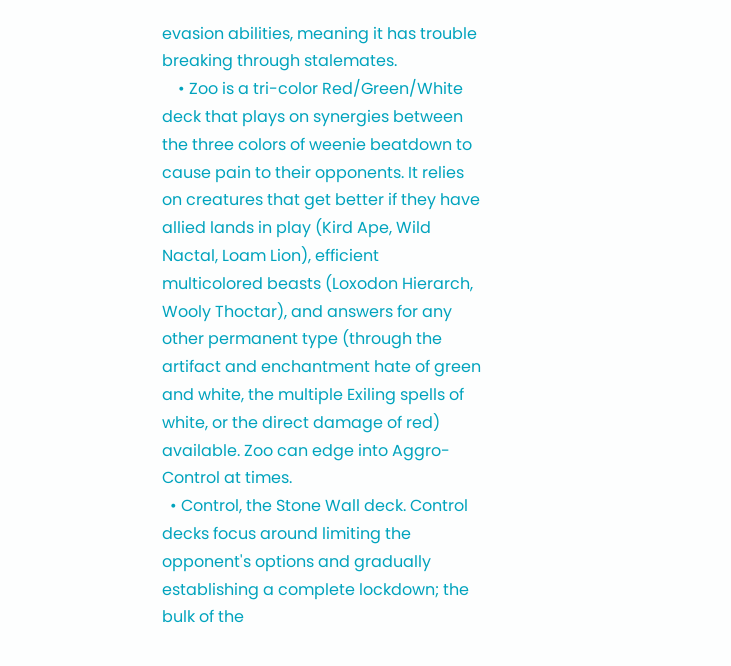evasion abilities, meaning it has trouble breaking through stalemates.
    • Zoo is a tri-color Red/Green/White deck that plays on synergies between the three colors of weenie beatdown to cause pain to their opponents. It relies on creatures that get better if they have allied lands in play (Kird Ape, Wild Nactal, Loam Lion), efficient multicolored beasts (Loxodon Hierarch, Wooly Thoctar), and answers for any other permanent type (through the artifact and enchantment hate of green and white, the multiple Exiling spells of white, or the direct damage of red) available. Zoo can edge into Aggro-Control at times.
  • Control, the Stone Wall deck. Control decks focus around limiting the opponent's options and gradually establishing a complete lockdown; the bulk of the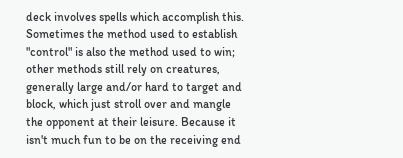deck involves spells which accomplish this. Sometimes the method used to establish "control" is also the method used to win; other methods still rely on creatures, generally large and/or hard to target and block, which just stroll over and mangle the opponent at their leisure. Because it isn't much fun to be on the receiving end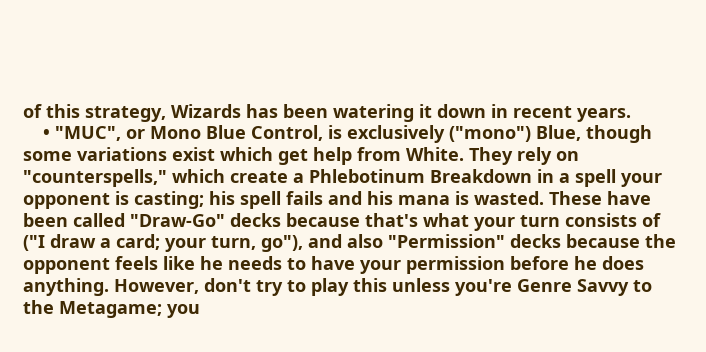of this strategy, Wizards has been watering it down in recent years.
    • "MUC", or Mono Blue Control, is exclusively ("mono") Blue, though some variations exist which get help from White. They rely on "counterspells," which create a Phlebotinum Breakdown in a spell your opponent is casting; his spell fails and his mana is wasted. These have been called "Draw-Go" decks because that's what your turn consists of ("I draw a card; your turn, go"), and also "Permission" decks because the opponent feels like he needs to have your permission before he does anything. However, don't try to play this unless you're Genre Savvy to the Metagame; you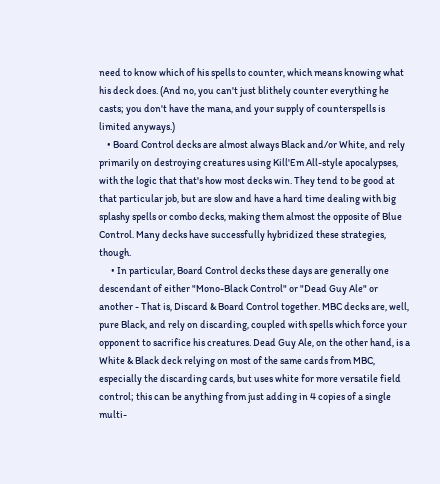need to know which of his spells to counter, which means knowing what his deck does. (And no, you can't just blithely counter everything he casts; you don't have the mana, and your supply of counterspells is limited anyways.)
    • Board Control decks are almost always Black and/or White, and rely primarily on destroying creatures using Kill'Em All-style apocalypses, with the logic that that's how most decks win. They tend to be good at that particular job, but are slow and have a hard time dealing with big splashy spells or combo decks, making them almost the opposite of Blue Control. Many decks have successfully hybridized these strategies, though.
      • In particular, Board Control decks these days are generally one descendant of either "Mono-Black Control" or "Dead Guy Ale" or another - That is, Discard & Board Control together. MBC decks are, well, pure Black, and rely on discarding, coupled with spells which force your opponent to sacrifice his creatures. Dead Guy Ale, on the other hand, is a White & Black deck relying on most of the same cards from MBC, especially the discarding cards, but uses white for more versatile field control; this can be anything from just adding in 4 copies of a single multi-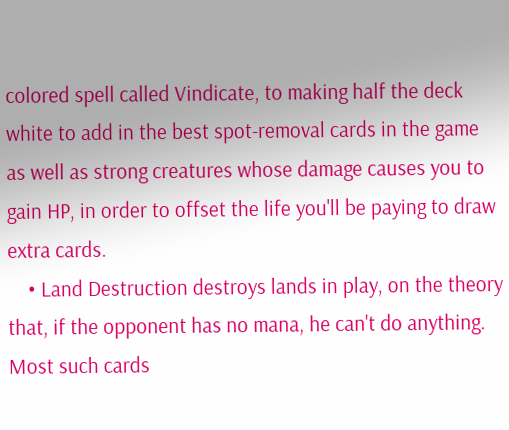colored spell called Vindicate, to making half the deck white to add in the best spot-removal cards in the game as well as strong creatures whose damage causes you to gain HP, in order to offset the life you'll be paying to draw extra cards.
    • Land Destruction destroys lands in play, on the theory that, if the opponent has no mana, he can't do anything. Most such cards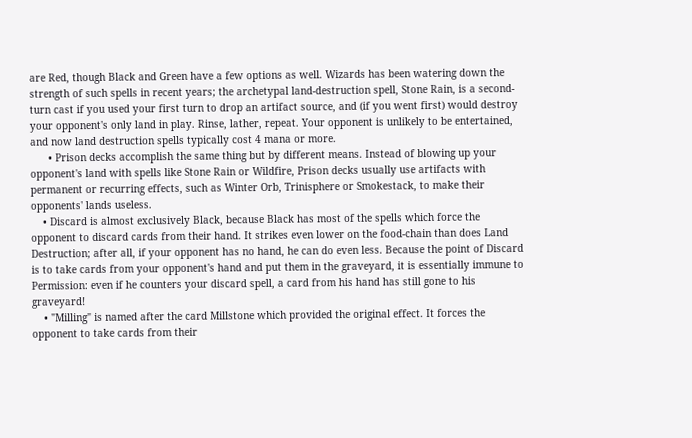are Red, though Black and Green have a few options as well. Wizards has been watering down the strength of such spells in recent years; the archetypal land-destruction spell, Stone Rain, is a second-turn cast if you used your first turn to drop an artifact source, and (if you went first) would destroy your opponent's only land in play. Rinse, lather, repeat. Your opponent is unlikely to be entertained, and now land destruction spells typically cost 4 mana or more.
      • Prison decks accomplish the same thing but by different means. Instead of blowing up your opponent's land with spells like Stone Rain or Wildfire, Prison decks usually use artifacts with permanent or recurring effects, such as Winter Orb, Trinisphere or Smokestack, to make their opponents' lands useless.
    • Discard is almost exclusively Black, because Black has most of the spells which force the opponent to discard cards from their hand. It strikes even lower on the food-chain than does Land Destruction; after all, if your opponent has no hand, he can do even less. Because the point of Discard is to take cards from your opponent's hand and put them in the graveyard, it is essentially immune to Permission: even if he counters your discard spell, a card from his hand has still gone to his graveyard!
    • "Milling" is named after the card Millstone which provided the original effect. It forces the opponent to take cards from their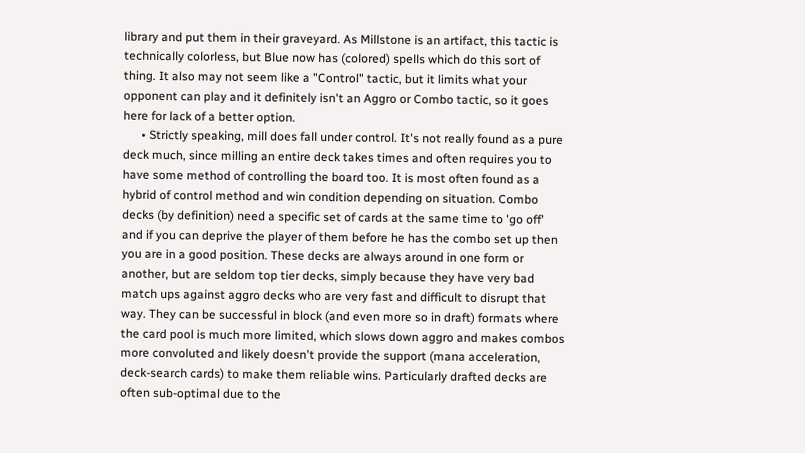library and put them in their graveyard. As Millstone is an artifact, this tactic is technically colorless, but Blue now has (colored) spells which do this sort of thing. It also may not seem like a "Control" tactic, but it limits what your opponent can play and it definitely isn't an Aggro or Combo tactic, so it goes here for lack of a better option.
      • Strictly speaking, mill does fall under control. It's not really found as a pure deck much, since milling an entire deck takes times and often requires you to have some method of controlling the board too. It is most often found as a hybrid of control method and win condition depending on situation. Combo decks (by definition) need a specific set of cards at the same time to 'go off' and if you can deprive the player of them before he has the combo set up then you are in a good position. These decks are always around in one form or another, but are seldom top tier decks, simply because they have very bad match ups against aggro decks who are very fast and difficult to disrupt that way. They can be successful in block (and even more so in draft) formats where the card pool is much more limited, which slows down aggro and makes combos more convoluted and likely doesn't provide the support (mana acceleration, deck-search cards) to make them reliable wins. Particularly drafted decks are often sub-optimal due to the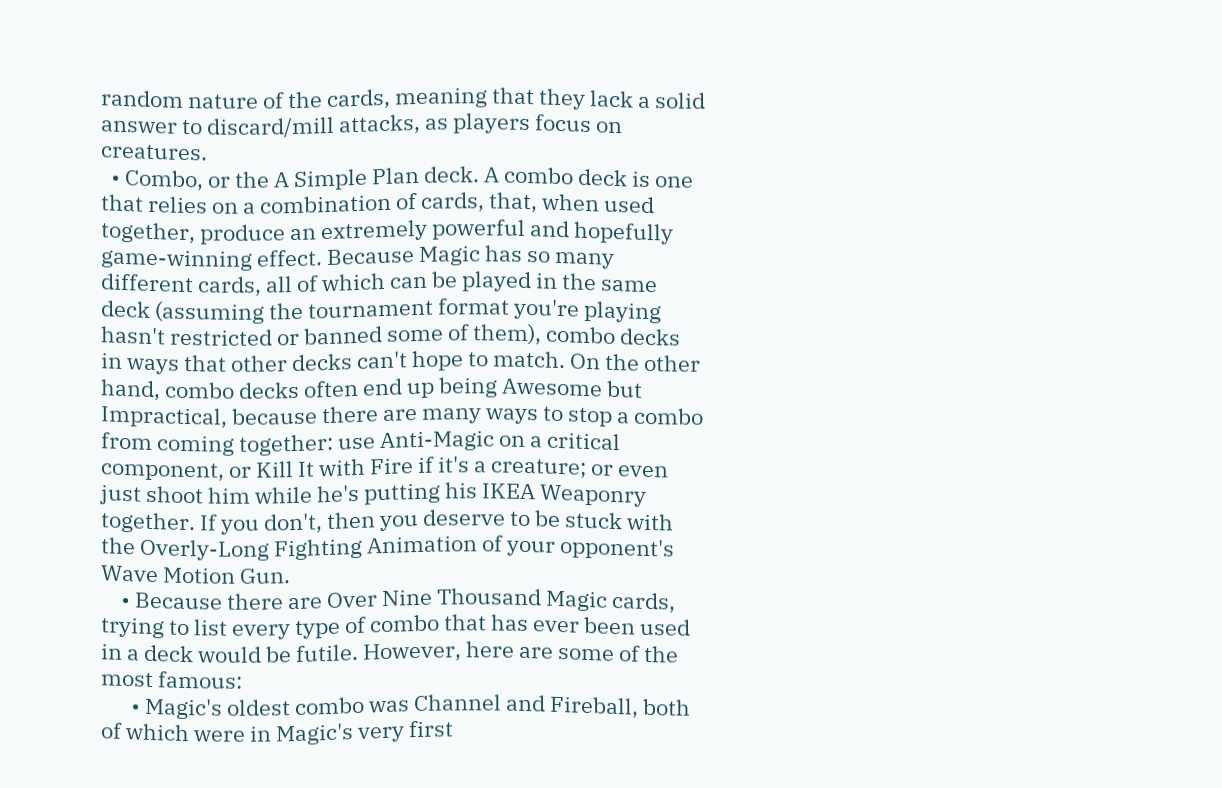random nature of the cards, meaning that they lack a solid answer to discard/mill attacks, as players focus on creatures.
  • Combo, or the A Simple Plan deck. A combo deck is one that relies on a combination of cards, that, when used together, produce an extremely powerful and hopefully game-winning effect. Because Magic has so many different cards, all of which can be played in the same deck (assuming the tournament format you're playing hasn't restricted or banned some of them), combo decks in ways that other decks can't hope to match. On the other hand, combo decks often end up being Awesome but Impractical, because there are many ways to stop a combo from coming together: use Anti-Magic on a critical component, or Kill It with Fire if it's a creature; or even just shoot him while he's putting his IKEA Weaponry together. If you don't, then you deserve to be stuck with the Overly-Long Fighting Animation of your opponent's Wave Motion Gun.
    • Because there are Over Nine Thousand Magic cards, trying to list every type of combo that has ever been used in a deck would be futile. However, here are some of the most famous:
      • Magic's oldest combo was Channel and Fireball, both of which were in Magic's very first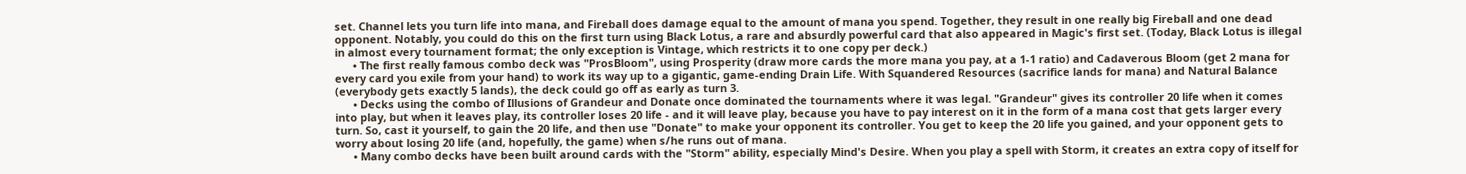set. Channel lets you turn life into mana, and Fireball does damage equal to the amount of mana you spend. Together, they result in one really big Fireball and one dead opponent. Notably, you could do this on the first turn using Black Lotus, a rare and absurdly powerful card that also appeared in Magic's first set. (Today, Black Lotus is illegal in almost every tournament format; the only exception is Vintage, which restricts it to one copy per deck.)
      • The first really famous combo deck was "ProsBloom", using Prosperity (draw more cards the more mana you pay, at a 1-1 ratio) and Cadaverous Bloom (get 2 mana for every card you exile from your hand) to work its way up to a gigantic, game-ending Drain Life. With Squandered Resources (sacrifice lands for mana) and Natural Balance (everybody gets exactly 5 lands), the deck could go off as early as turn 3.
      • Decks using the combo of Illusions of Grandeur and Donate once dominated the tournaments where it was legal. "Grandeur" gives its controller 20 life when it comes into play, but when it leaves play, its controller loses 20 life - and it will leave play, because you have to pay interest on it in the form of a mana cost that gets larger every turn. So, cast it yourself, to gain the 20 life, and then use "Donate" to make your opponent its controller. You get to keep the 20 life you gained, and your opponent gets to worry about losing 20 life (and, hopefully, the game) when s/he runs out of mana.
      • Many combo decks have been built around cards with the "Storm" ability, especially Mind's Desire. When you play a spell with Storm, it creates an extra copy of itself for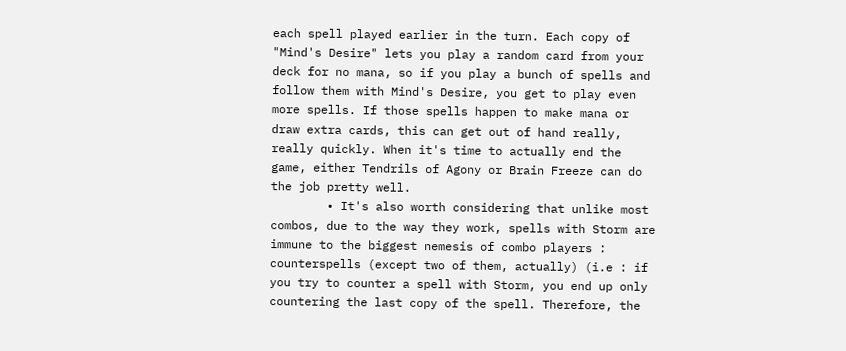each spell played earlier in the turn. Each copy of "Mind's Desire" lets you play a random card from your deck for no mana, so if you play a bunch of spells and follow them with Mind's Desire, you get to play even more spells. If those spells happen to make mana or draw extra cards, this can get out of hand really, really quickly. When it's time to actually end the game, either Tendrils of Agony or Brain Freeze can do the job pretty well.
        • It's also worth considering that unlike most combos, due to the way they work, spells with Storm are immune to the biggest nemesis of combo players : counterspells (except two of them, actually) (i.e : if you try to counter a spell with Storm, you end up only countering the last copy of the spell. Therefore, the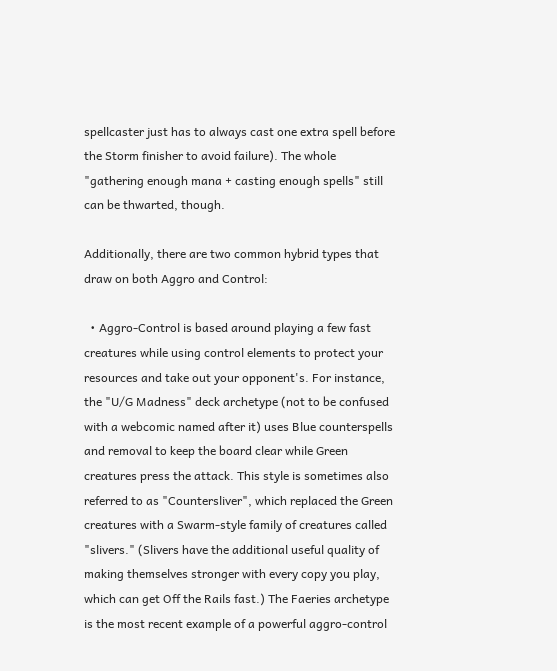spellcaster just has to always cast one extra spell before the Storm finisher to avoid failure). The whole "gathering enough mana + casting enough spells" still can be thwarted, though.

Additionally, there are two common hybrid types that draw on both Aggro and Control:

  • Aggro-Control is based around playing a few fast creatures while using control elements to protect your resources and take out your opponent's. For instance, the "U/G Madness" deck archetype (not to be confused with a webcomic named after it) uses Blue counterspells and removal to keep the board clear while Green creatures press the attack. This style is sometimes also referred to as "Countersliver", which replaced the Green creatures with a Swarm-style family of creatures called "slivers." (Slivers have the additional useful quality of making themselves stronger with every copy you play, which can get Off the Rails fast.) The Faeries archetype is the most recent example of a powerful aggro-control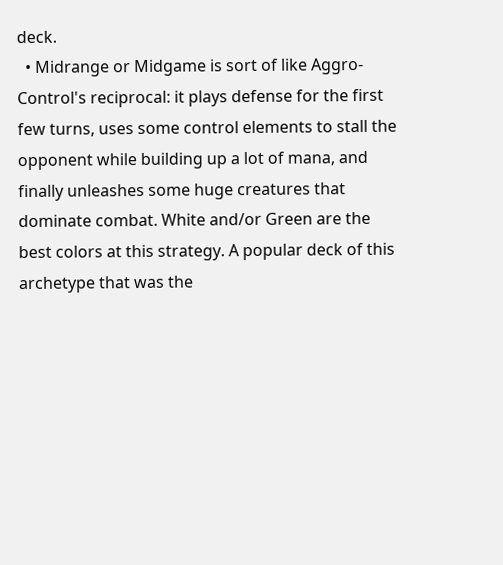deck.
  • Midrange or Midgame is sort of like Aggro-Control's reciprocal: it plays defense for the first few turns, uses some control elements to stall the opponent while building up a lot of mana, and finally unleashes some huge creatures that dominate combat. White and/or Green are the best colors at this strategy. A popular deck of this archetype that was the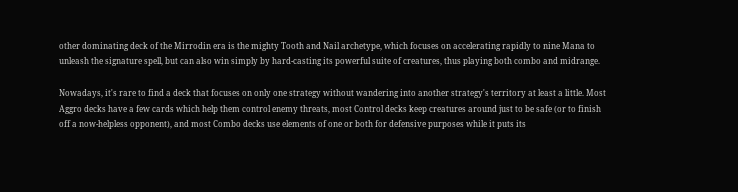other dominating deck of the Mirrodin era is the mighty Tooth and Nail archetype, which focuses on accelerating rapidly to nine Mana to unleash the signature spell, but can also win simply by hard-casting its powerful suite of creatures, thus playing both combo and midrange.

Nowadays, it's rare to find a deck that focuses on only one strategy without wandering into another strategy's territory at least a little. Most Aggro decks have a few cards which help them control enemy threats, most Control decks keep creatures around just to be safe (or to finish off a now-helpless opponent), and most Combo decks use elements of one or both for defensive purposes while it puts its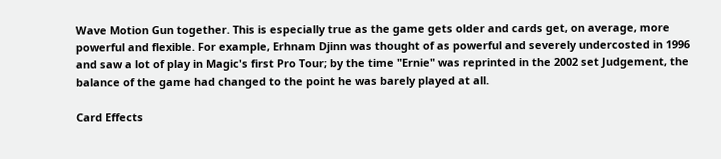Wave Motion Gun together. This is especially true as the game gets older and cards get, on average, more powerful and flexible. For example, Erhnam Djinn was thought of as powerful and severely undercosted in 1996 and saw a lot of play in Magic's first Pro Tour; by the time "Ernie" was reprinted in the 2002 set Judgement, the balance of the game had changed to the point he was barely played at all.

Card Effects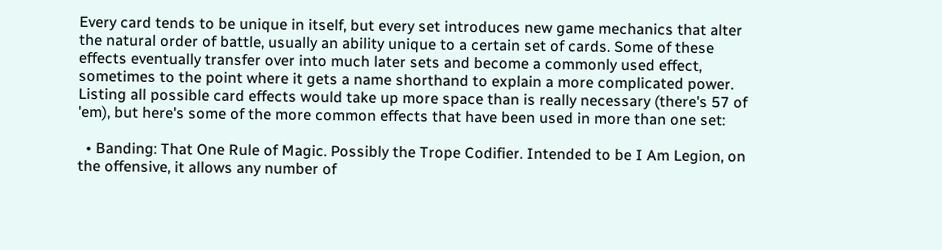Every card tends to be unique in itself, but every set introduces new game mechanics that alter the natural order of battle, usually an ability unique to a certain set of cards. Some of these effects eventually transfer over into much later sets and become a commonly used effect, sometimes to the point where it gets a name shorthand to explain a more complicated power. Listing all possible card effects would take up more space than is really necessary (there's 57 of 'em), but here's some of the more common effects that have been used in more than one set:

  • Banding: That One Rule of Magic. Possibly the Trope Codifier. Intended to be I Am Legion, on the offensive, it allows any number of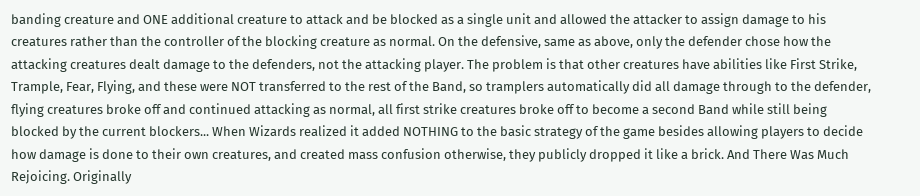banding creature and ONE additional creature to attack and be blocked as a single unit and allowed the attacker to assign damage to his creatures rather than the controller of the blocking creature as normal. On the defensive, same as above, only the defender chose how the attacking creatures dealt damage to the defenders, not the attacking player. The problem is that other creatures have abilities like First Strike, Trample, Fear, Flying, and these were NOT transferred to the rest of the Band, so tramplers automatically did all damage through to the defender, flying creatures broke off and continued attacking as normal, all first strike creatures broke off to become a second Band while still being blocked by the current blockers... When Wizards realized it added NOTHING to the basic strategy of the game besides allowing players to decide how damage is done to their own creatures, and created mass confusion otherwise, they publicly dropped it like a brick. And There Was Much Rejoicing. Originally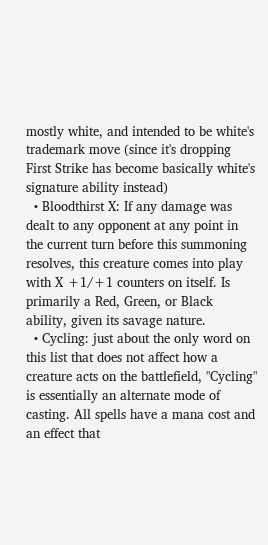mostly white, and intended to be white's trademark move (since it's dropping First Strike has become basically white's signature ability instead)
  • Bloodthirst X: If any damage was dealt to any opponent at any point in the current turn before this summoning resolves, this creature comes into play with X +1/+1 counters on itself. Is primarily a Red, Green, or Black ability, given its savage nature.
  • Cycling: just about the only word on this list that does not affect how a creature acts on the battlefield, "Cycling" is essentially an alternate mode of casting. All spells have a mana cost and an effect that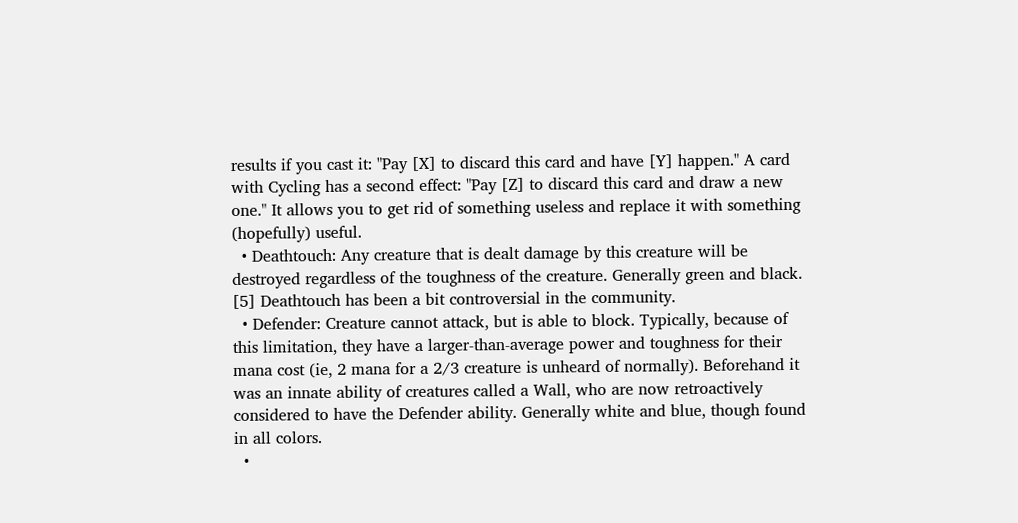results if you cast it: "Pay [X] to discard this card and have [Y] happen." A card with Cycling has a second effect: "Pay [Z] to discard this card and draw a new one." It allows you to get rid of something useless and replace it with something (hopefully) useful.
  • Deathtouch: Any creature that is dealt damage by this creature will be destroyed regardless of the toughness of the creature. Generally green and black. [5] Deathtouch has been a bit controversial in the community.
  • Defender: Creature cannot attack, but is able to block. Typically, because of this limitation, they have a larger-than-average power and toughness for their mana cost (ie, 2 mana for a 2/3 creature is unheard of normally). Beforehand it was an innate ability of creatures called a Wall, who are now retroactively considered to have the Defender ability. Generally white and blue, though found in all colors.
  •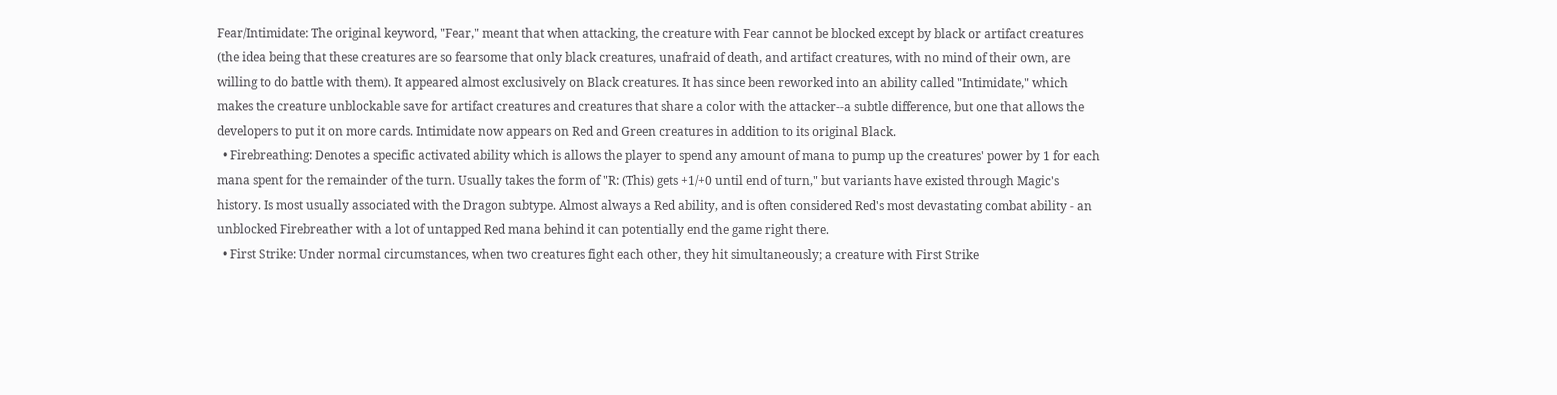Fear/Intimidate: The original keyword, "Fear," meant that when attacking, the creature with Fear cannot be blocked except by black or artifact creatures (the idea being that these creatures are so fearsome that only black creatures, unafraid of death, and artifact creatures, with no mind of their own, are willing to do battle with them). It appeared almost exclusively on Black creatures. It has since been reworked into an ability called "Intimidate," which makes the creature unblockable save for artifact creatures and creatures that share a color with the attacker--a subtle difference, but one that allows the developers to put it on more cards. Intimidate now appears on Red and Green creatures in addition to its original Black.
  • Firebreathing: Denotes a specific activated ability which is allows the player to spend any amount of mana to pump up the creatures' power by 1 for each mana spent for the remainder of the turn. Usually takes the form of "R: (This) gets +1/+0 until end of turn," but variants have existed through Magic's history. Is most usually associated with the Dragon subtype. Almost always a Red ability, and is often considered Red's most devastating combat ability - an unblocked Firebreather with a lot of untapped Red mana behind it can potentially end the game right there.
  • First Strike: Under normal circumstances, when two creatures fight each other, they hit simultaneously; a creature with First Strike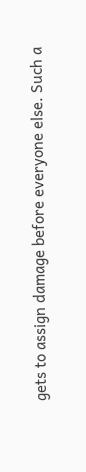gets to assign damage before everyone else. Such a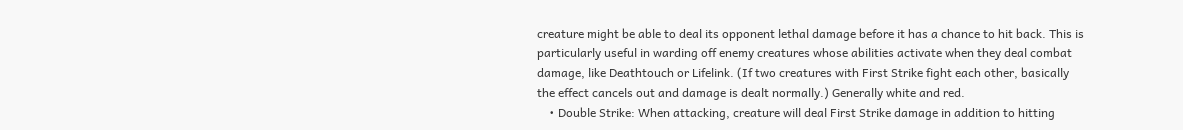creature might be able to deal its opponent lethal damage before it has a chance to hit back. This is particularly useful in warding off enemy creatures whose abilities activate when they deal combat damage, like Deathtouch or Lifelink. (If two creatures with First Strike fight each other, basically the effect cancels out and damage is dealt normally.) Generally white and red.
    • Double Strike: When attacking, creature will deal First Strike damage in addition to hitting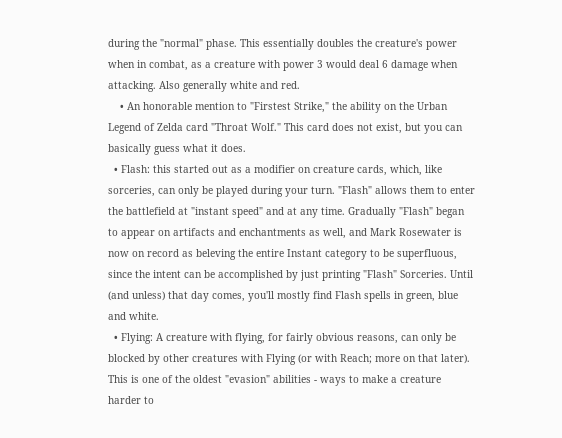during the "normal" phase. This essentially doubles the creature's power when in combat, as a creature with power 3 would deal 6 damage when attacking. Also generally white and red.
    • An honorable mention to "Firstest Strike," the ability on the Urban Legend of Zelda card "Throat Wolf." This card does not exist, but you can basically guess what it does.
  • Flash: this started out as a modifier on creature cards, which, like sorceries, can only be played during your turn. "Flash" allows them to enter the battlefield at "instant speed" and at any time. Gradually "Flash" began to appear on artifacts and enchantments as well, and Mark Rosewater is now on record as beleving the entire Instant category to be superfluous, since the intent can be accomplished by just printing "Flash" Sorceries. Until (and unless) that day comes, you'll mostly find Flash spells in green, blue and white.
  • Flying: A creature with flying, for fairly obvious reasons, can only be blocked by other creatures with Flying (or with Reach; more on that later). This is one of the oldest "evasion" abilities - ways to make a creature harder to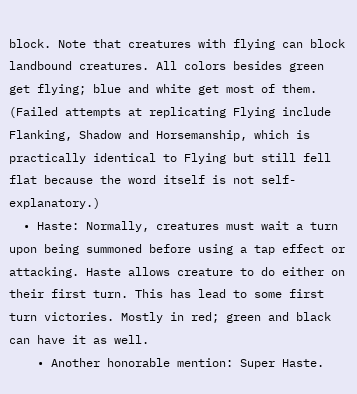block. Note that creatures with flying can block landbound creatures. All colors besides green get flying; blue and white get most of them. (Failed attempts at replicating Flying include Flanking, Shadow and Horsemanship, which is practically identical to Flying but still fell flat because the word itself is not self-explanatory.)
  • Haste: Normally, creatures must wait a turn upon being summoned before using a tap effect or attacking. Haste allows creature to do either on their first turn. This has lead to some first turn victories. Mostly in red; green and black can have it as well.
    • Another honorable mention: Super Haste.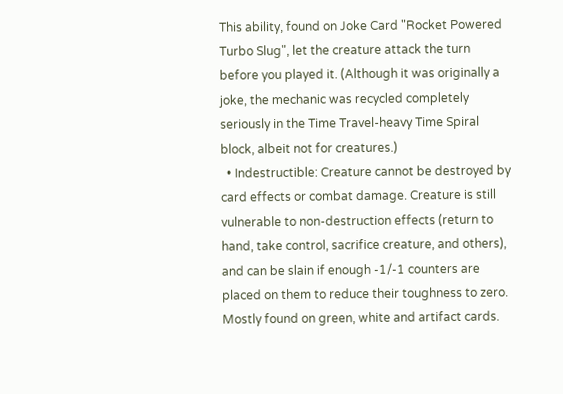This ability, found on Joke Card "Rocket Powered Turbo Slug", let the creature attack the turn before you played it. (Although it was originally a joke, the mechanic was recycled completely seriously in the Time Travel-heavy Time Spiral block, albeit not for creatures.)
  • Indestructible: Creature cannot be destroyed by card effects or combat damage. Creature is still vulnerable to non-destruction effects (return to hand, take control, sacrifice creature, and others), and can be slain if enough -1/-1 counters are placed on them to reduce their toughness to zero. Mostly found on green, white and artifact cards.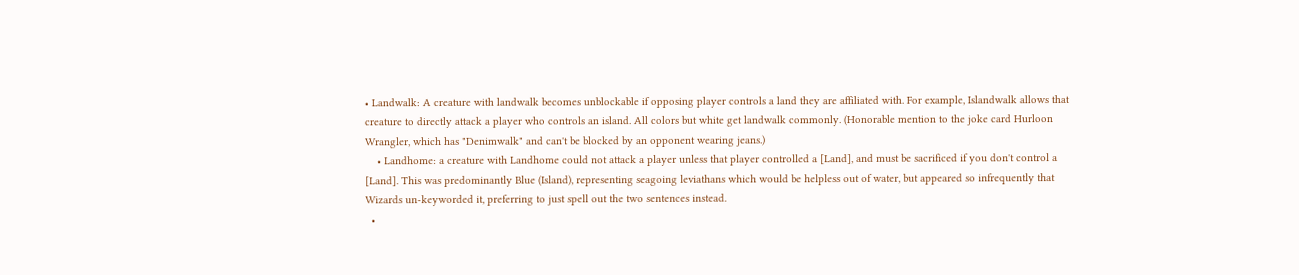• Landwalk: A creature with landwalk becomes unblockable if opposing player controls a land they are affiliated with. For example, Islandwalk allows that creature to directly attack a player who controls an island. All colors but white get landwalk commonly. (Honorable mention to the joke card Hurloon Wrangler, which has "Denimwalk" and can't be blocked by an opponent wearing jeans.)
    • Landhome: a creature with Landhome could not attack a player unless that player controlled a [Land], and must be sacrificed if you don't control a [Land]. This was predominantly Blue (Island), representing seagoing leviathans which would be helpless out of water, but appeared so infrequently that Wizards un-keyworded it, preferring to just spell out the two sentences instead.
  •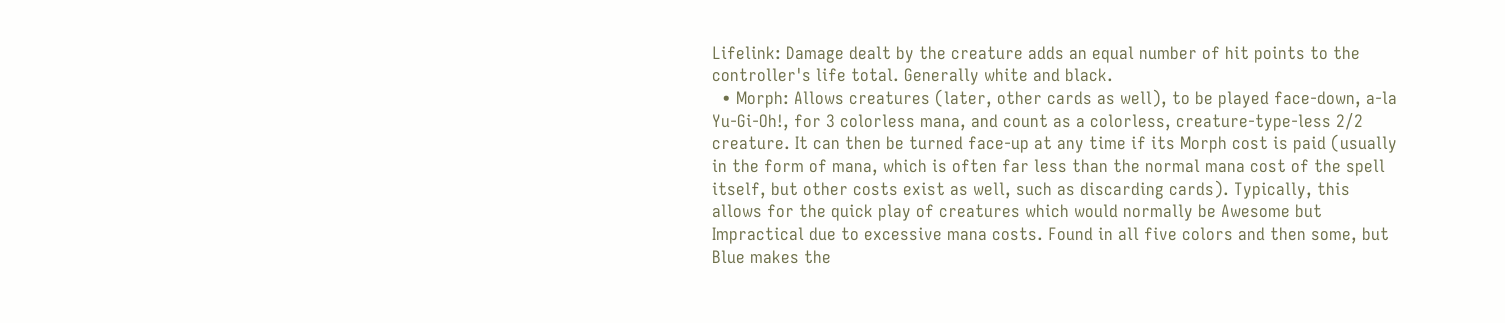Lifelink: Damage dealt by the creature adds an equal number of hit points to the controller's life total. Generally white and black.
  • Morph: Allows creatures (later, other cards as well), to be played face-down, a-la Yu-Gi-Oh!, for 3 colorless mana, and count as a colorless, creature-type-less 2/2 creature. It can then be turned face-up at any time if its Morph cost is paid (usually in the form of mana, which is often far less than the normal mana cost of the spell itself, but other costs exist as well, such as discarding cards). Typically, this allows for the quick play of creatures which would normally be Awesome but Impractical due to excessive mana costs. Found in all five colors and then some, but Blue makes the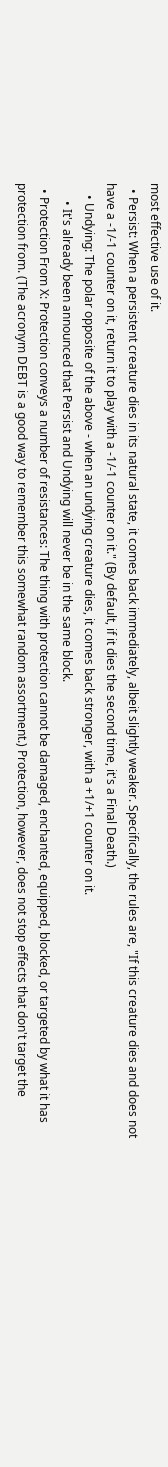most effective use of it.
  • Persist: When a persistent creature dies in its natural state, it comes back immediately, albeit slightly weaker. Specifically, the rules are, "If this creature dies and does not have a -1/-1 counter on it, return it to play with a -1/-1 counter on it." (By default, if it dies the second time, it's a Final Death.)
    • Undying: The polar opposite of the above - when an undying creature dies, it comes back stronger, with a +1/+1 counter on it.
      • It's already been announced that Persist and Undying will never be in the same block.
  • Protection From X: Protection conveys a number of resistances: The thing with protection cannot be damaged, enchanted, equipped, blocked, or targeted by what it has protection from. (The acronym DEBT is a good way to remember this somewhat random assortment.) Protection, however, does not stop effects that don't target the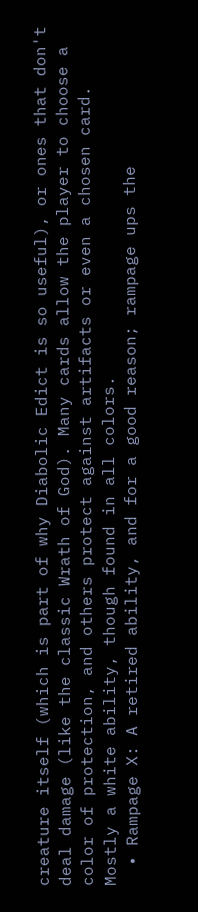creature itself (which is part of why Diabolic Edict is so useful), or ones that don't deal damage (like the classic Wrath of God). Many cards allow the player to choose a color of protection, and others protect against artifacts or even a chosen card. Mostly a white ability, though found in all colors.
  • Rampage X: A retired ability, and for a good reason; rampage ups the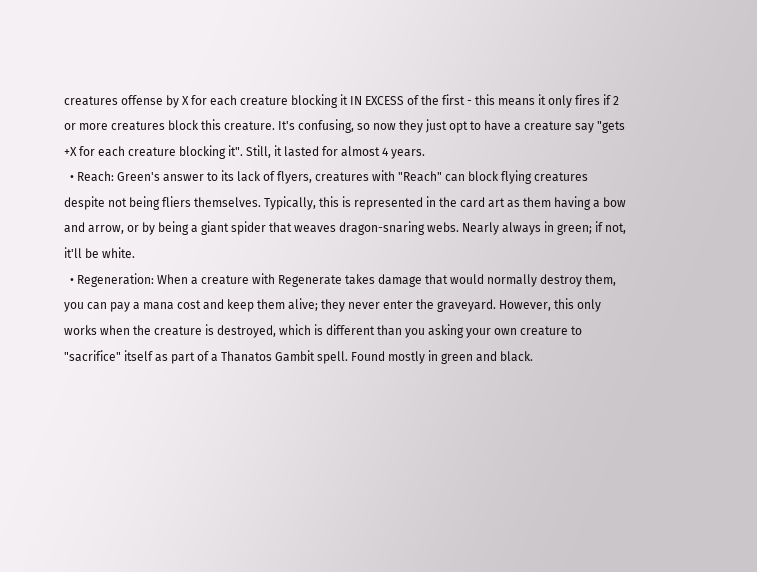creatures offense by X for each creature blocking it IN EXCESS of the first - this means it only fires if 2 or more creatures block this creature. It's confusing, so now they just opt to have a creature say "gets +X for each creature blocking it". Still, it lasted for almost 4 years.
  • Reach: Green's answer to its lack of flyers, creatures with "Reach" can block flying creatures despite not being fliers themselves. Typically, this is represented in the card art as them having a bow and arrow, or by being a giant spider that weaves dragon-snaring webs. Nearly always in green; if not, it'll be white.
  • Regeneration: When a creature with Regenerate takes damage that would normally destroy them, you can pay a mana cost and keep them alive; they never enter the graveyard. However, this only works when the creature is destroyed, which is different than you asking your own creature to "sacrifice" itself as part of a Thanatos Gambit spell. Found mostly in green and black.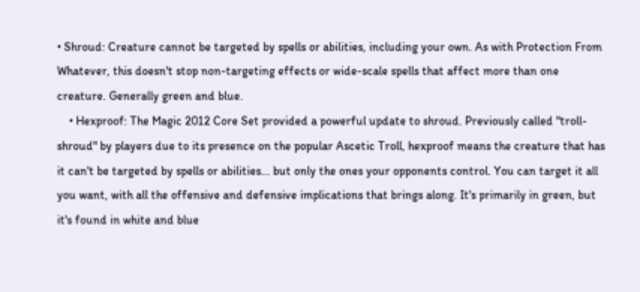• Shroud: Creature cannot be targeted by spells or abilities, including your own. As with Protection From Whatever, this doesn't stop non-targeting effects or wide-scale spells that affect more than one creature. Generally green and blue.
    • Hexproof: The Magic 2012 Core Set provided a powerful update to shroud. Previously called "troll-shroud" by players due to its presence on the popular Ascetic Troll, hexproof means the creature that has it can't be targeted by spells or abilities... but only the ones your opponents control. You can target it all you want, with all the offensive and defensive implications that brings along. It's primarily in green, but it's found in white and blue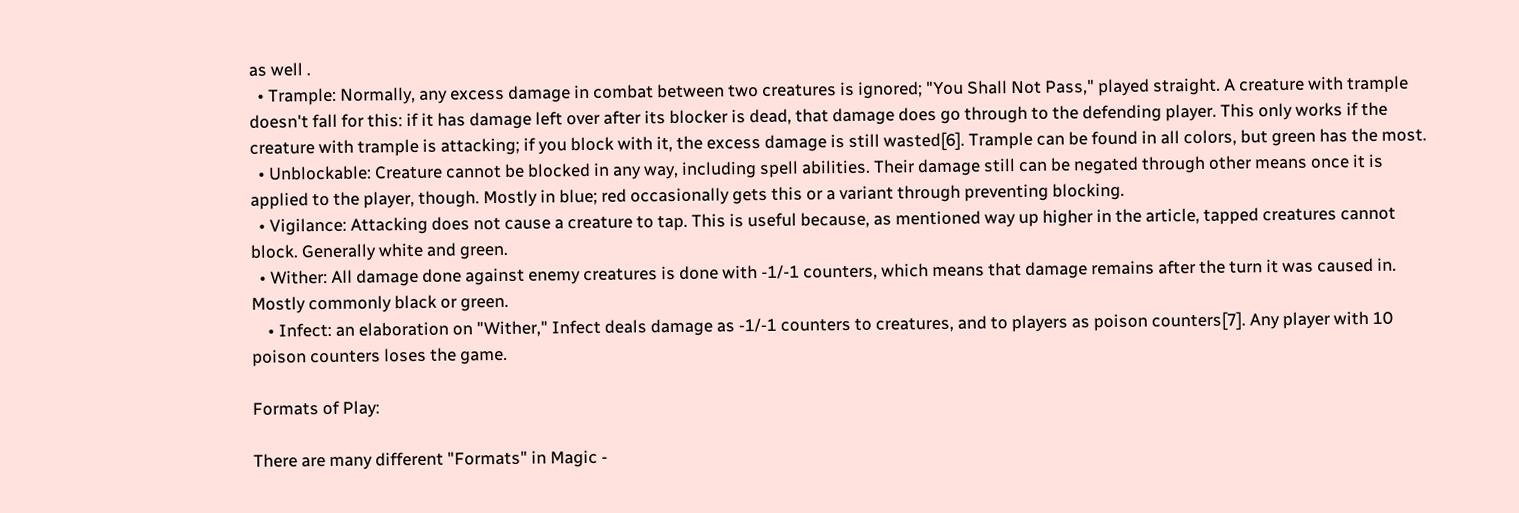as well .
  • Trample: Normally, any excess damage in combat between two creatures is ignored; "You Shall Not Pass," played straight. A creature with trample doesn't fall for this: if it has damage left over after its blocker is dead, that damage does go through to the defending player. This only works if the creature with trample is attacking; if you block with it, the excess damage is still wasted[6]. Trample can be found in all colors, but green has the most.
  • Unblockable: Creature cannot be blocked in any way, including spell abilities. Their damage still can be negated through other means once it is applied to the player, though. Mostly in blue; red occasionally gets this or a variant through preventing blocking.
  • Vigilance: Attacking does not cause a creature to tap. This is useful because, as mentioned way up higher in the article, tapped creatures cannot block. Generally white and green.
  • Wither: All damage done against enemy creatures is done with -1/-1 counters, which means that damage remains after the turn it was caused in. Mostly commonly black or green.
    • Infect: an elaboration on "Wither," Infect deals damage as -1/-1 counters to creatures, and to players as poison counters[7]. Any player with 10 poison counters loses the game.

Formats of Play:

There are many different "Formats" in Magic -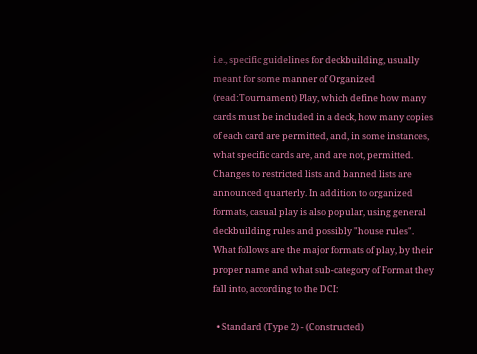i.e., specific guidelines for deckbuilding, usually meant for some manner of Organized (read:Tournament) Play, which define how many cards must be included in a deck, how many copies of each card are permitted, and, in some instances, what specific cards are, and are not, permitted. Changes to restricted lists and banned lists are announced quarterly. In addition to organized formats, casual play is also popular, using general deckbuilding rules and possibly "house rules". What follows are the major formats of play, by their proper name and what sub-category of Format they fall into, according to the DCI:

  • Standard (Type 2) - (Constructed)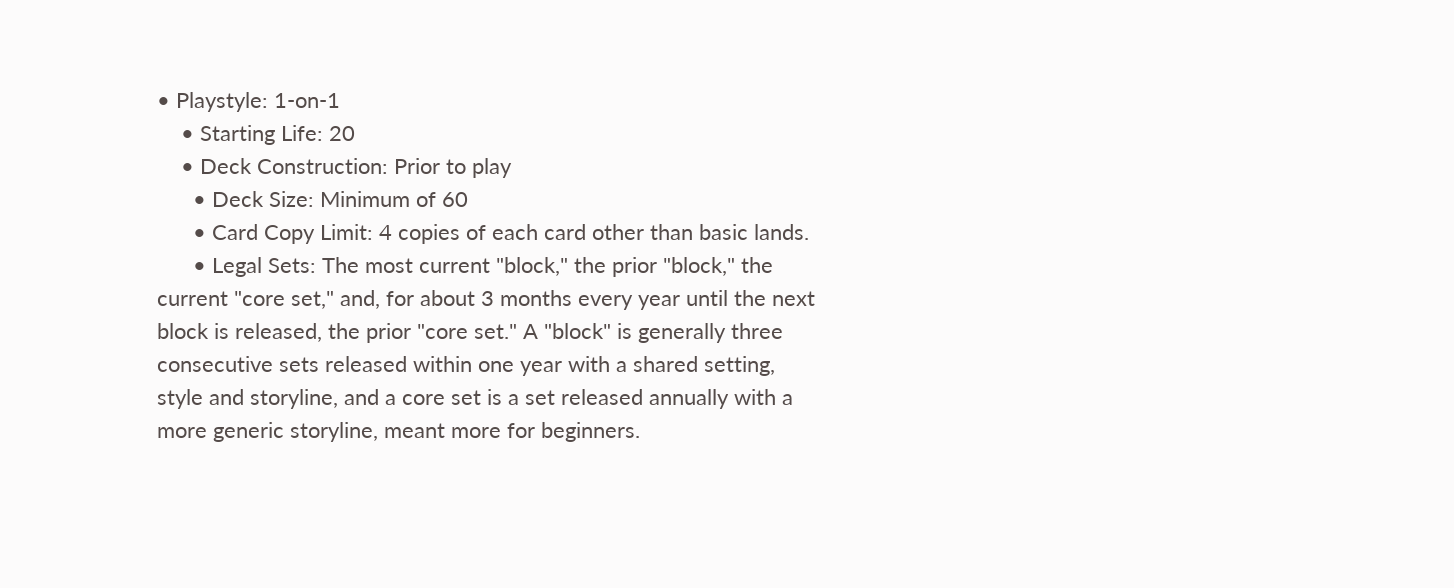• Playstyle: 1-on-1
    • Starting Life: 20
    • Deck Construction: Prior to play
      • Deck Size: Minimum of 60
      • Card Copy Limit: 4 copies of each card other than basic lands.
      • Legal Sets: The most current "block," the prior "block," the current "core set," and, for about 3 months every year until the next block is released, the prior "core set." A "block" is generally three consecutive sets released within one year with a shared setting, style and storyline, and a core set is a set released annually with a more generic storyline, meant more for beginners.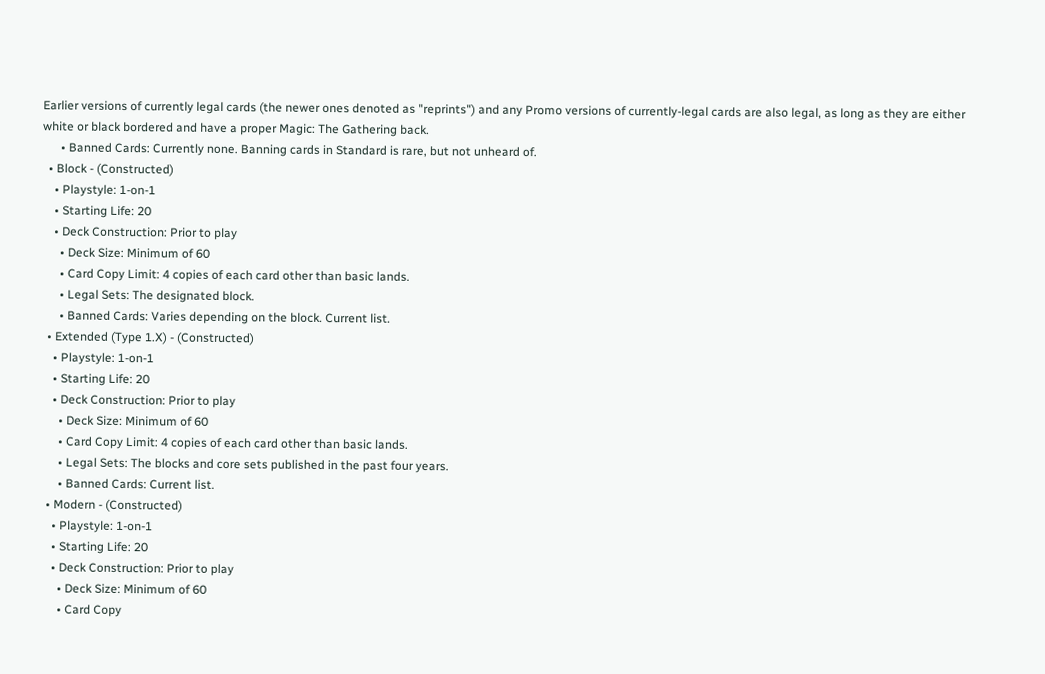Earlier versions of currently legal cards (the newer ones denoted as "reprints") and any Promo versions of currently-legal cards are also legal, as long as they are either white or black bordered and have a proper Magic: The Gathering back.
      • Banned Cards: Currently none. Banning cards in Standard is rare, but not unheard of.
  • Block - (Constructed)
    • Playstyle: 1-on-1
    • Starting Life: 20
    • Deck Construction: Prior to play
      • Deck Size: Minimum of 60
      • Card Copy Limit: 4 copies of each card other than basic lands.
      • Legal Sets: The designated block.
      • Banned Cards: Varies depending on the block. Current list.
  • Extended (Type 1.X) - (Constructed)
    • Playstyle: 1-on-1
    • Starting Life: 20
    • Deck Construction: Prior to play
      • Deck Size: Minimum of 60
      • Card Copy Limit: 4 copies of each card other than basic lands.
      • Legal Sets: The blocks and core sets published in the past four years.
      • Banned Cards: Current list.
  • Modern - (Constructed)
    • Playstyle: 1-on-1
    • Starting Life: 20
    • Deck Construction: Prior to play
      • Deck Size: Minimum of 60
      • Card Copy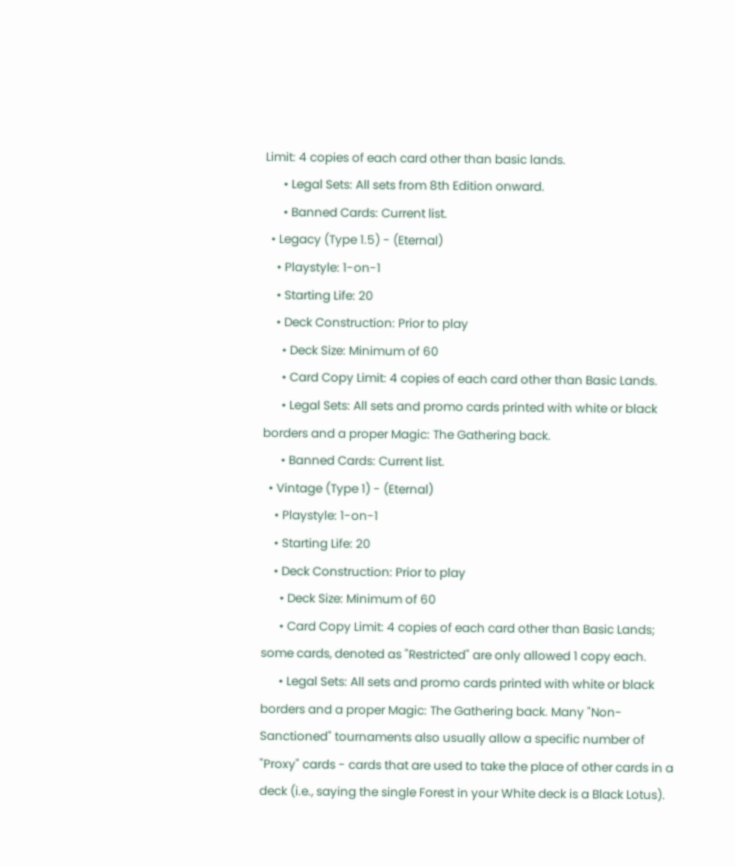Limit: 4 copies of each card other than basic lands.
      • Legal Sets: All sets from 8th Edition onward.
      • Banned Cards: Current list.
  • Legacy (Type 1.5) - (Eternal)
    • Playstyle: 1-on-1
    • Starting Life: 20
    • Deck Construction: Prior to play
      • Deck Size: Minimum of 60
      • Card Copy Limit: 4 copies of each card other than Basic Lands.
      • Legal Sets: All sets and promo cards printed with white or black borders and a proper Magic: The Gathering back.
      • Banned Cards: Current list.
  • Vintage (Type 1) - (Eternal)
    • Playstyle: 1-on-1
    • Starting Life: 20
    • Deck Construction: Prior to play
      • Deck Size: Minimum of 60
      • Card Copy Limit: 4 copies of each card other than Basic Lands; some cards, denoted as "Restricted" are only allowed 1 copy each.
      • Legal Sets: All sets and promo cards printed with white or black borders and a proper Magic: The Gathering back. Many "Non-Sanctioned" tournaments also usually allow a specific number of "Proxy" cards - cards that are used to take the place of other cards in a deck (i.e., saying the single Forest in your White deck is a Black Lotus).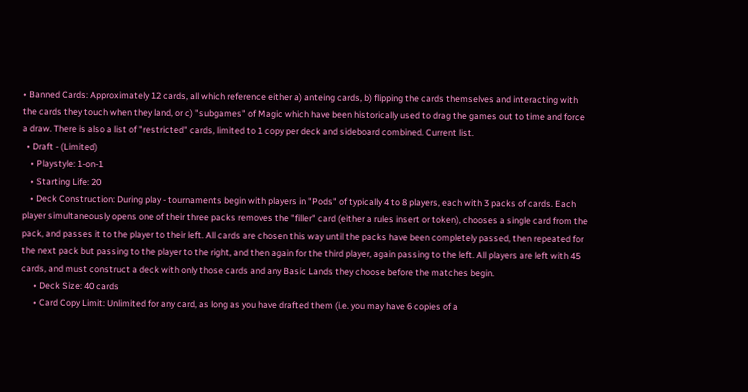• Banned Cards: Approximately 12 cards, all which reference either a) anteing cards, b) flipping the cards themselves and interacting with the cards they touch when they land, or c) "subgames" of Magic which have been historically used to drag the games out to time and force a draw. There is also a list of "restricted" cards, limited to 1 copy per deck and sideboard combined. Current list.
  • Draft - (Limited)
    • Playstyle: 1-on-1
    • Starting Life: 20
    • Deck Construction: During play - tournaments begin with players in "Pods" of typically 4 to 8 players, each with 3 packs of cards. Each player simultaneously opens one of their three packs removes the "filler" card (either a rules insert or token), chooses a single card from the pack, and passes it to the player to their left. All cards are chosen this way until the packs have been completely passed, then repeated for the next pack but passing to the player to the right, and then again for the third player, again passing to the left. All players are left with 45 cards, and must construct a deck with only those cards and any Basic Lands they choose before the matches begin.
      • Deck Size: 40 cards
      • Card Copy Limit: Unlimited for any card, as long as you have drafted them (i.e. you may have 6 copies of a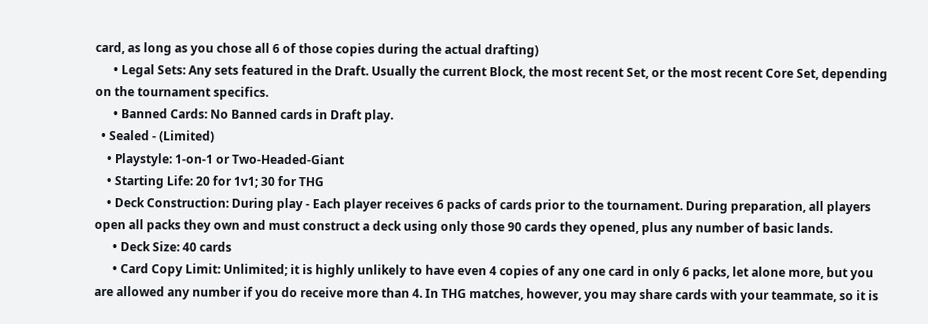card, as long as you chose all 6 of those copies during the actual drafting)
      • Legal Sets: Any sets featured in the Draft. Usually the current Block, the most recent Set, or the most recent Core Set, depending on the tournament specifics.
      • Banned Cards: No Banned cards in Draft play.
  • Sealed - (Limited)
    • Playstyle: 1-on-1 or Two-Headed-Giant
    • Starting Life: 20 for 1v1; 30 for THG
    • Deck Construction: During play - Each player receives 6 packs of cards prior to the tournament. During preparation, all players open all packs they own and must construct a deck using only those 90 cards they opened, plus any number of basic lands.
      • Deck Size: 40 cards
      • Card Copy Limit: Unlimited; it is highly unlikely to have even 4 copies of any one card in only 6 packs, let alone more, but you are allowed any number if you do receive more than 4. In THG matches, however, you may share cards with your teammate, so it is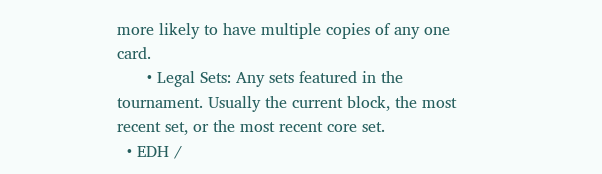more likely to have multiple copies of any one card.
      • Legal Sets: Any sets featured in the tournament. Usually the current block, the most recent set, or the most recent core set.
  • EDH /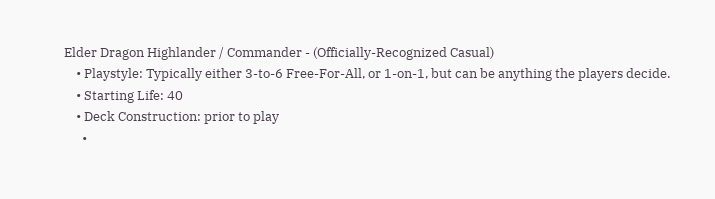Elder Dragon Highlander / Commander - (Officially-Recognized Casual)
    • Playstyle: Typically either 3-to-6 Free-For-All, or 1-on-1, but can be anything the players decide.
    • Starting Life: 40
    • Deck Construction: prior to play
      •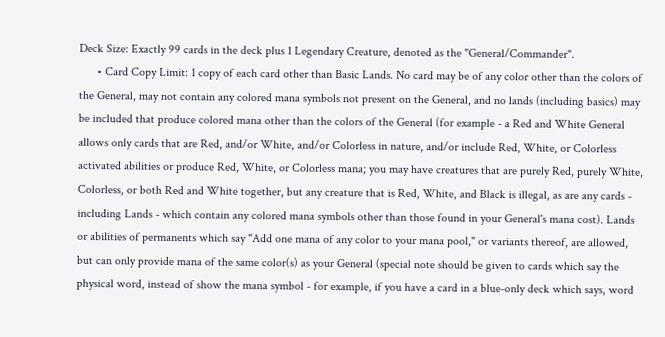Deck Size: Exactly 99 cards in the deck plus 1 Legendary Creature, denoted as the "General/Commander".
      • Card Copy Limit: 1 copy of each card other than Basic Lands. No card may be of any color other than the colors of the General, may not contain any colored mana symbols not present on the General, and no lands (including basics) may be included that produce colored mana other than the colors of the General (for example - a Red and White General allows only cards that are Red, and/or White, and/or Colorless in nature, and/or include Red, White, or Colorless activated abilities or produce Red, White, or Colorless mana; you may have creatures that are purely Red, purely White, Colorless, or both Red and White together, but any creature that is Red, White, and Black is illegal, as are any cards - including Lands - which contain any colored mana symbols other than those found in your General's mana cost). Lands or abilities of permanents which say "Add one mana of any color to your mana pool," or variants thereof, are allowed, but can only provide mana of the same color(s) as your General (special note should be given to cards which say the physical word, instead of show the mana symbol - for example, if you have a card in a blue-only deck which says, word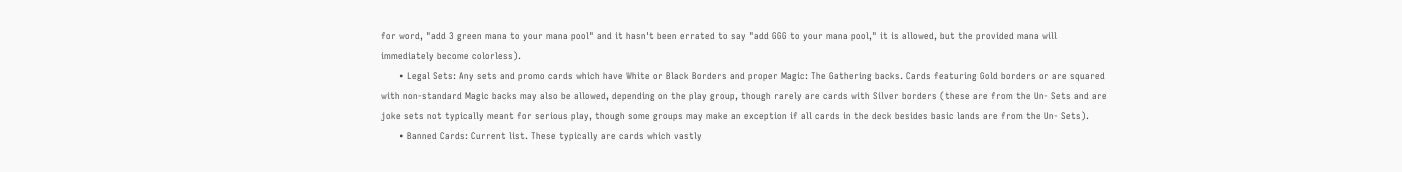for word, "add 3 green mana to your mana pool" and it hasn't been errated to say "add GGG to your mana pool," it is allowed, but the provided mana will immediately become colorless).
      • Legal Sets: Any sets and promo cards which have White or Black Borders and proper Magic: The Gathering backs. Cards featuring Gold borders or are squared with non-standard Magic backs may also be allowed, depending on the play group, though rarely are cards with Silver borders (these are from the Un- Sets and are joke sets not typically meant for serious play, though some groups may make an exception if all cards in the deck besides basic lands are from the Un- Sets).
      • Banned Cards: Current list. These typically are cards which vastly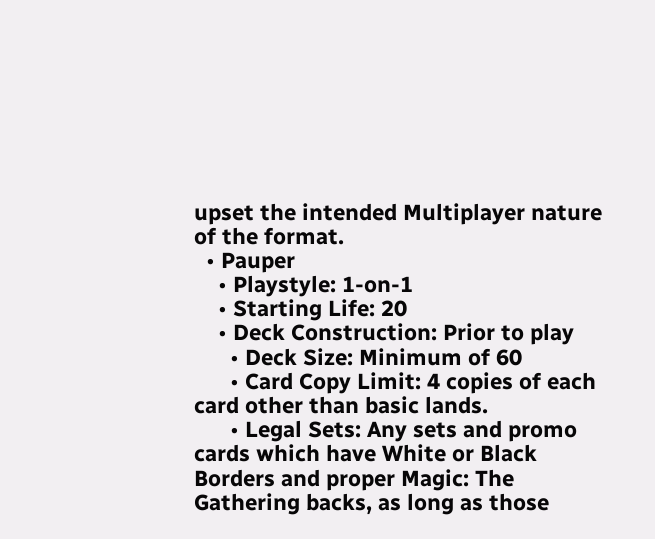upset the intended Multiplayer nature of the format.
  • Pauper
    • Playstyle: 1-on-1
    • Starting Life: 20
    • Deck Construction: Prior to play
      • Deck Size: Minimum of 60
      • Card Copy Limit: 4 copies of each card other than basic lands.
      • Legal Sets: Any sets and promo cards which have White or Black Borders and proper Magic: The Gathering backs, as long as those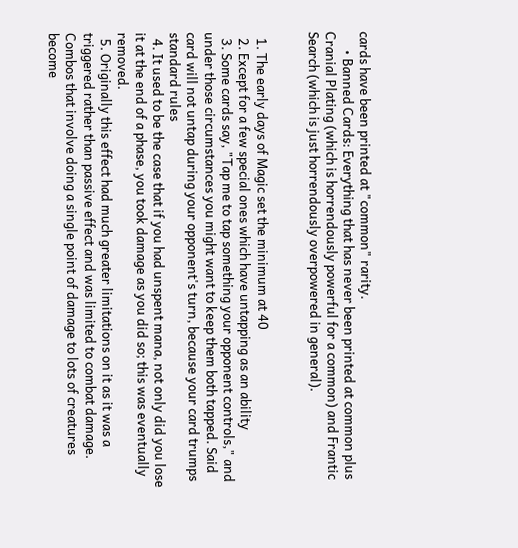cards have been printed at "common" rarity.
      • Banned Cards: Everything that has never been printed at common plus Cranial Plating (which is horrendously powerful for a common) and Frantic Search (which is just horrendously overpowered in general).


  1. The early days of Magic set the minimum at 40
  2. Except for a few special ones which have untapping as an ability
  3. Some cards say, "Tap me to tap something your opponent controls," and under those circumstances you might want to keep them both tapped. Said card will not untap during your opponent's turn, because your card trumps standard rules
  4. It used to be the case that if you had unspent mana, not only did you lose it at the end of a phase, you took damage as you did so; this was eventually removed.
  5. Originally this effect had much greater limitations on it as it was a triggered rather than passive effect and was limited to combat damage. Combos that involve doing a single point of damage to lots of creatures become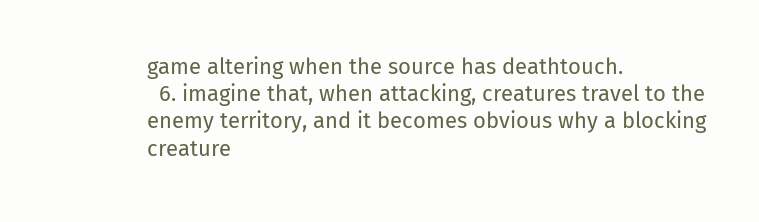game altering when the source has deathtouch.
  6. imagine that, when attacking, creatures travel to the enemy territory, and it becomes obvious why a blocking creature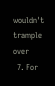wouldn't trample over
  7. For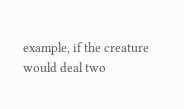example, if the creature would deal two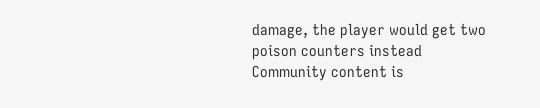damage, the player would get two poison counters instead
Community content is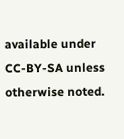available under CC-BY-SA unless otherwise noted.